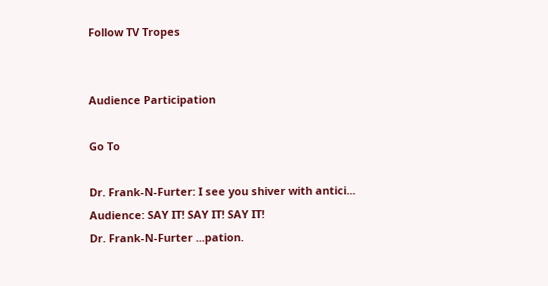Follow TV Tropes


Audience Participation

Go To

Dr. Frank-N-Furter: I see you shiver with antici...
Audience: SAY IT! SAY IT! SAY IT!
Dr. Frank-N-Furter ...pation.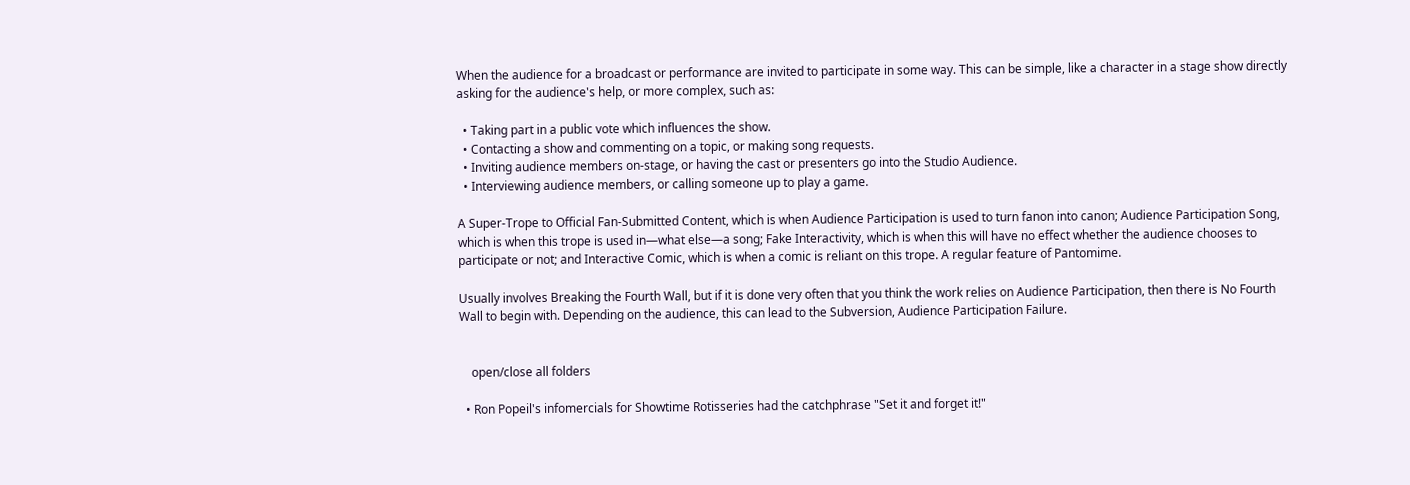When the audience for a broadcast or performance are invited to participate in some way. This can be simple, like a character in a stage show directly asking for the audience's help, or more complex, such as:

  • Taking part in a public vote which influences the show.
  • Contacting a show and commenting on a topic, or making song requests.
  • Inviting audience members on-stage, or having the cast or presenters go into the Studio Audience.
  • Interviewing audience members, or calling someone up to play a game.

A Super-Trope to Official Fan-Submitted Content, which is when Audience Participation is used to turn fanon into canon; Audience Participation Song, which is when this trope is used in—what else—a song; Fake Interactivity, which is when this will have no effect whether the audience chooses to participate or not; and Interactive Comic, which is when a comic is reliant on this trope. A regular feature of Pantomime.

Usually involves Breaking the Fourth Wall, but if it is done very often that you think the work relies on Audience Participation, then there is No Fourth Wall to begin with. Depending on the audience, this can lead to the Subversion, Audience Participation Failure.


    open/close all folders

  • Ron Popeil's infomercials for Showtime Rotisseries had the catchphrase "Set it and forget it!"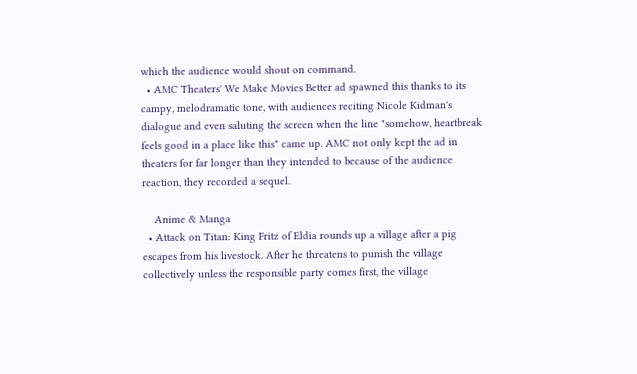which the audience would shout on command.
  • AMC Theaters' We Make Movies Better ad spawned this thanks to its campy, melodramatic tone, with audiences reciting Nicole Kidman's dialogue and even saluting the screen when the line "somehow, heartbreak feels good in a place like this" came up. AMC not only kept the ad in theaters for far longer than they intended to because of the audience reaction, they recorded a sequel.

    Anime & Manga
  • Attack on Titan: King Fritz of Eldia rounds up a village after a pig escapes from his livestock. After he threatens to punish the village collectively unless the responsible party comes first, the village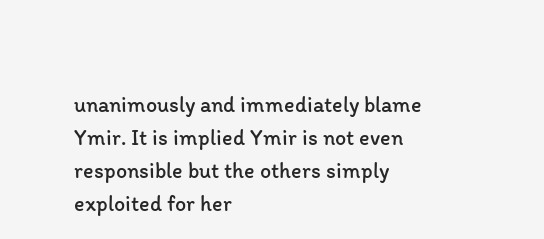unanimously and immediately blame Ymir. It is implied Ymir is not even responsible but the others simply exploited for her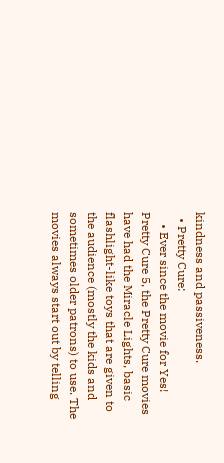kindness and passiveness.
  • Pretty Cure:
    • Ever since the movie for Yes! Pretty Cure 5, the Pretty Cure movies have had the Miracle Lights, basic flashlight-like toys that are given to the audience (mostly the kids and sometimes older patrons) to use. The movies always start out by telling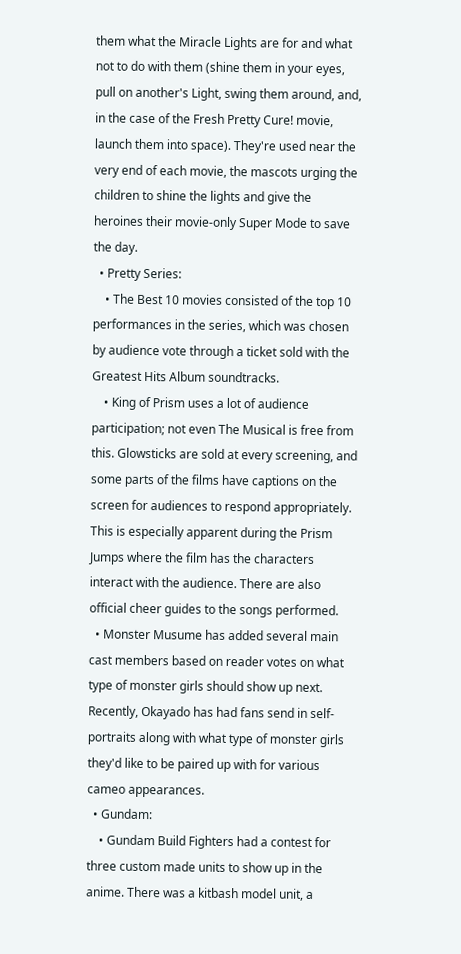them what the Miracle Lights are for and what not to do with them (shine them in your eyes, pull on another's Light, swing them around, and, in the case of the Fresh Pretty Cure! movie, launch them into space). They're used near the very end of each movie, the mascots urging the children to shine the lights and give the heroines their movie-only Super Mode to save the day.
  • Pretty Series:
    • The Best 10 movies consisted of the top 10 performances in the series, which was chosen by audience vote through a ticket sold with the Greatest Hits Album soundtracks.
    • King of Prism uses a lot of audience participation; not even The Musical is free from this. Glowsticks are sold at every screening, and some parts of the films have captions on the screen for audiences to respond appropriately. This is especially apparent during the Prism Jumps where the film has the characters interact with the audience. There are also official cheer guides to the songs performed.
  • Monster Musume has added several main cast members based on reader votes on what type of monster girls should show up next. Recently, Okayado has had fans send in self-portraits along with what type of monster girls they'd like to be paired up with for various cameo appearances.
  • Gundam:
    • Gundam Build Fighters had a contest for three custom made units to show up in the anime. There was a kitbash model unit, a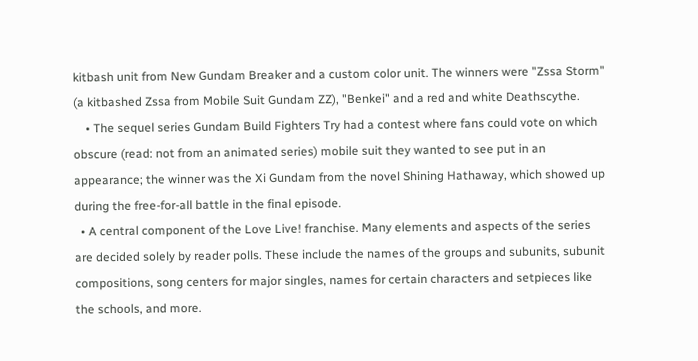kitbash unit from New Gundam Breaker and a custom color unit. The winners were "Zssa Storm" (a kitbashed Zssa from Mobile Suit Gundam ZZ), "Benkei" and a red and white Deathscythe.
    • The sequel series Gundam Build Fighters Try had a contest where fans could vote on which obscure (read: not from an animated series) mobile suit they wanted to see put in an appearance; the winner was the Xi Gundam from the novel Shining Hathaway, which showed up during the free-for-all battle in the final episode.
  • A central component of the Love Live! franchise. Many elements and aspects of the series are decided solely by reader polls. These include the names of the groups and subunits, subunit compositions, song centers for major singles, names for certain characters and setpieces like the schools, and more.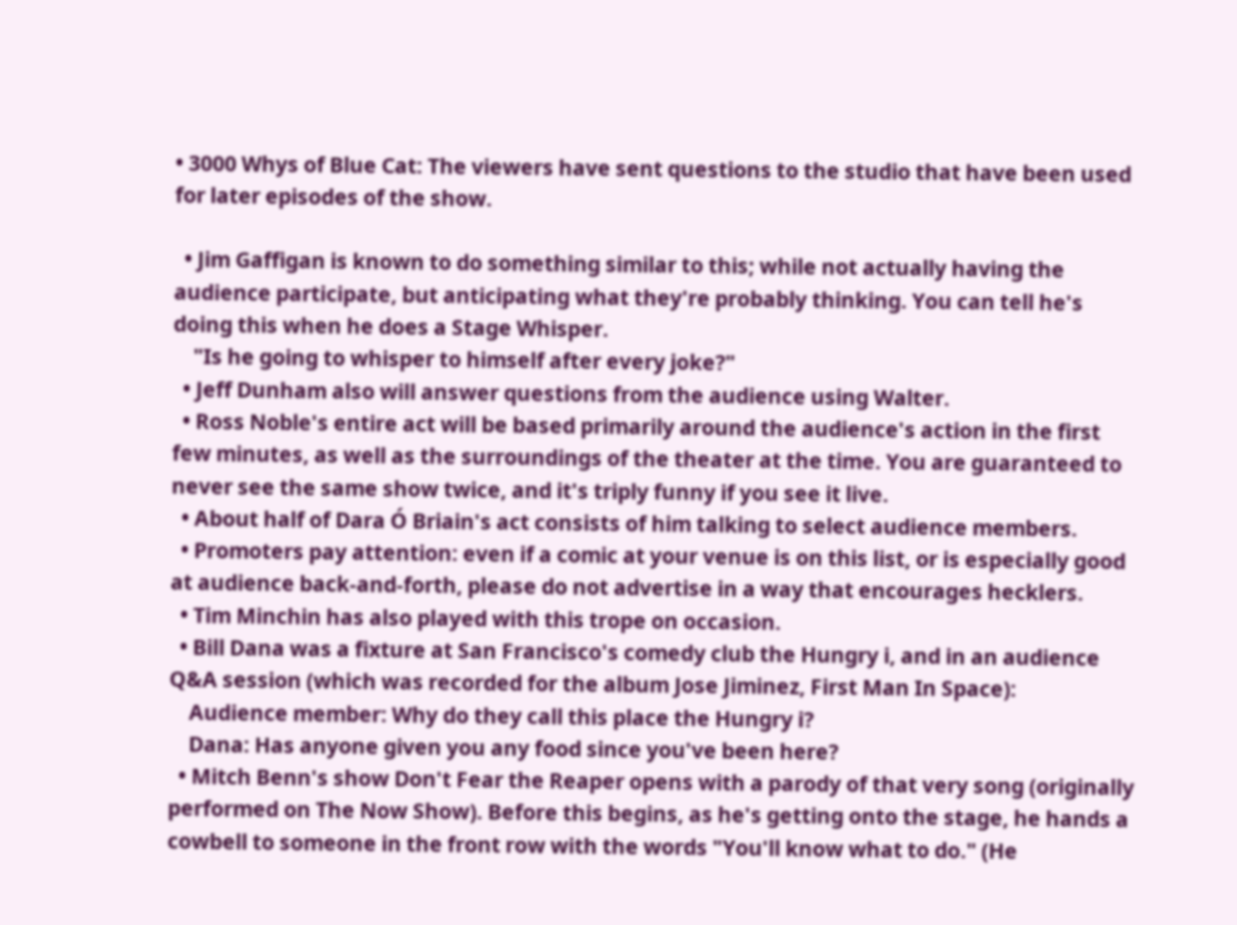• 3000 Whys of Blue Cat: The viewers have sent questions to the studio that have been used for later episodes of the show.

  • Jim Gaffigan is known to do something similar to this; while not actually having the audience participate, but anticipating what they're probably thinking. You can tell he's doing this when he does a Stage Whisper.
    "Is he going to whisper to himself after every joke?"
  • Jeff Dunham also will answer questions from the audience using Walter.
  • Ross Noble's entire act will be based primarily around the audience's action in the first few minutes, as well as the surroundings of the theater at the time. You are guaranteed to never see the same show twice, and it's triply funny if you see it live.
  • About half of Dara Ó Briain's act consists of him talking to select audience members.
  • Promoters pay attention: even if a comic at your venue is on this list, or is especially good at audience back-and-forth, please do not advertise in a way that encourages hecklers.
  • Tim Minchin has also played with this trope on occasion.
  • Bill Dana was a fixture at San Francisco's comedy club the Hungry i, and in an audience Q&A session (which was recorded for the album Jose Jiminez, First Man In Space):
    Audience member: Why do they call this place the Hungry i?
    Dana: Has anyone given you any food since you've been here?
  • Mitch Benn's show Don't Fear the Reaper opens with a parody of that very song (originally performed on The Now Show). Before this begins, as he's getting onto the stage, he hands a cowbell to someone in the front row with the words "You'll know what to do." (He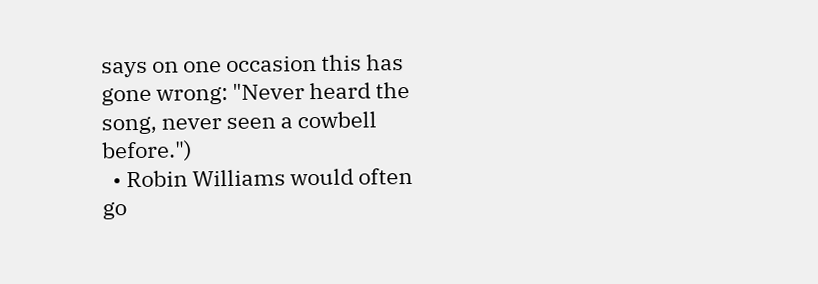says on one occasion this has gone wrong: "Never heard the song, never seen a cowbell before.")
  • Robin Williams would often go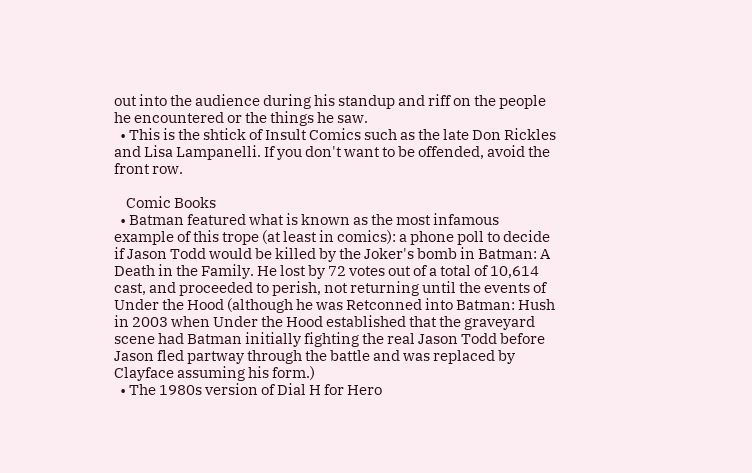out into the audience during his standup and riff on the people he encountered or the things he saw.
  • This is the shtick of Insult Comics such as the late Don Rickles and Lisa Lampanelli. If you don't want to be offended, avoid the front row.

    Comic Books
  • Batman featured what is known as the most infamous example of this trope (at least in comics): a phone poll to decide if Jason Todd would be killed by the Joker's bomb in Batman: A Death in the Family. He lost by 72 votes out of a total of 10,614 cast, and proceeded to perish, not returning until the events of Under the Hood (although he was Retconned into Batman: Hush in 2003 when Under the Hood established that the graveyard scene had Batman initially fighting the real Jason Todd before Jason fled partway through the battle and was replaced by Clayface assuming his form.)
  • The 1980s version of Dial H for Hero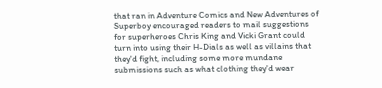that ran in Adventure Comics and New Adventures of Superboy encouraged readers to mail suggestions for superheroes Chris King and Vicki Grant could turn into using their H-Dials as well as villains that they'd fight, including some more mundane submissions such as what clothing they'd wear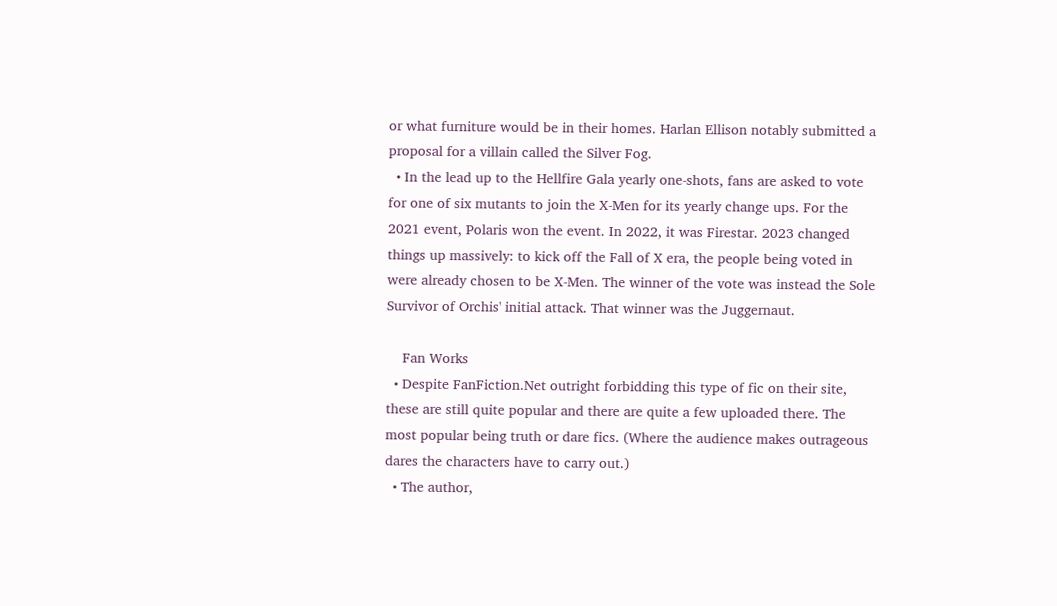or what furniture would be in their homes. Harlan Ellison notably submitted a proposal for a villain called the Silver Fog.
  • In the lead up to the Hellfire Gala yearly one-shots, fans are asked to vote for one of six mutants to join the X-Men for its yearly change ups. For the 2021 event, Polaris won the event. In 2022, it was Firestar. 2023 changed things up massively: to kick off the Fall of X era, the people being voted in were already chosen to be X-Men. The winner of the vote was instead the Sole Survivor of Orchis' initial attack. That winner was the Juggernaut.

    Fan Works
  • Despite FanFiction.Net outright forbidding this type of fic on their site, these are still quite popular and there are quite a few uploaded there. The most popular being truth or dare fics. (Where the audience makes outrageous dares the characters have to carry out.)
  • The author,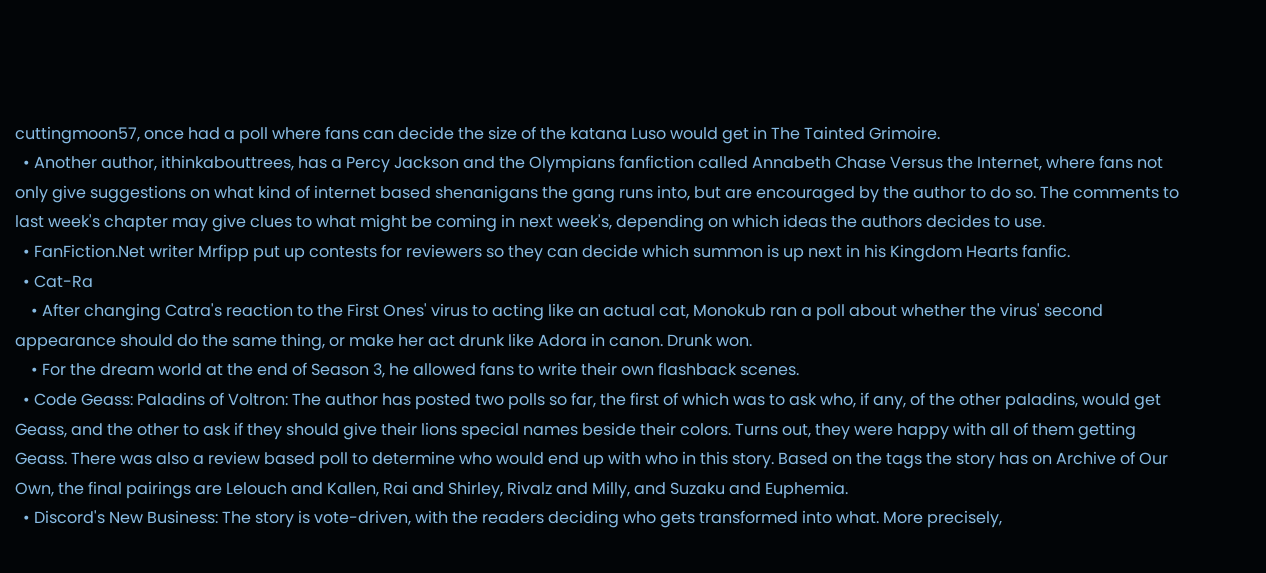cuttingmoon57, once had a poll where fans can decide the size of the katana Luso would get in The Tainted Grimoire.
  • Another author, ithinkabouttrees, has a Percy Jackson and the Olympians fanfiction called Annabeth Chase Versus the Internet, where fans not only give suggestions on what kind of internet based shenanigans the gang runs into, but are encouraged by the author to do so. The comments to last week's chapter may give clues to what might be coming in next week's, depending on which ideas the authors decides to use.
  • FanFiction.Net writer Mrfipp put up contests for reviewers so they can decide which summon is up next in his Kingdom Hearts fanfic.
  • Cat-Ra
    • After changing Catra's reaction to the First Ones' virus to acting like an actual cat, Monokub ran a poll about whether the virus' second appearance should do the same thing, or make her act drunk like Adora in canon. Drunk won.
    • For the dream world at the end of Season 3, he allowed fans to write their own flashback scenes.
  • Code Geass: Paladins of Voltron: The author has posted two polls so far, the first of which was to ask who, if any, of the other paladins, would get Geass, and the other to ask if they should give their lions special names beside their colors. Turns out, they were happy with all of them getting Geass. There was also a review based poll to determine who would end up with who in this story. Based on the tags the story has on Archive of Our Own, the final pairings are Lelouch and Kallen, Rai and Shirley, Rivalz and Milly, and Suzaku and Euphemia.
  • Discord's New Business: The story is vote-driven, with the readers deciding who gets transformed into what. More precisely,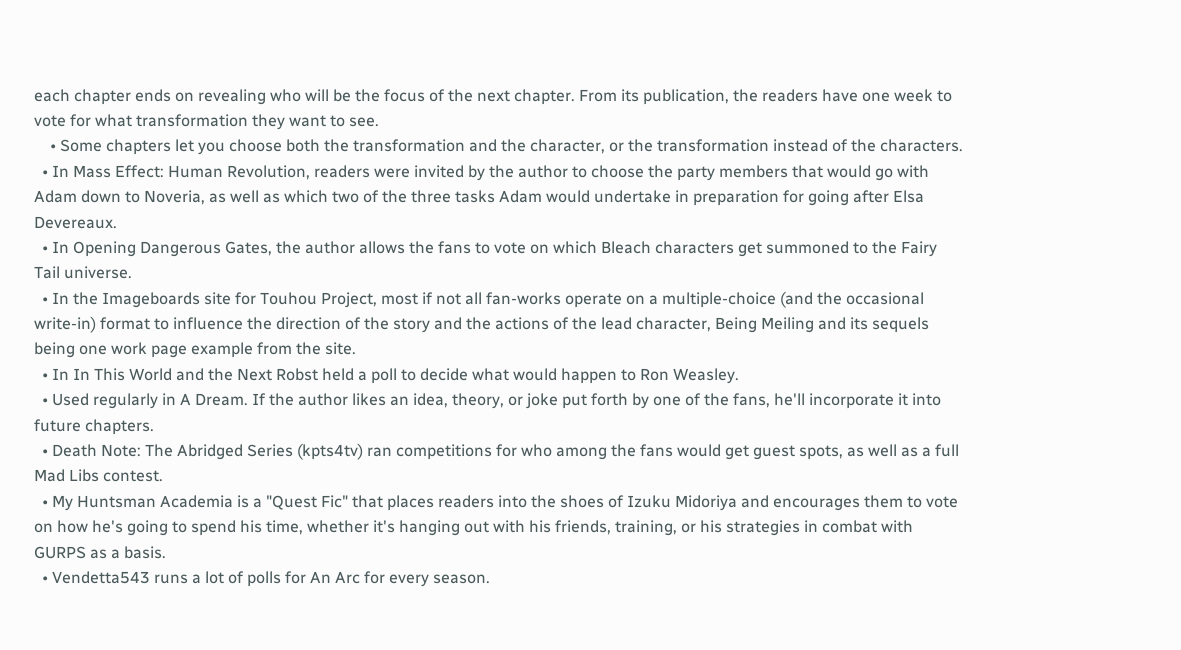each chapter ends on revealing who will be the focus of the next chapter. From its publication, the readers have one week to vote for what transformation they want to see.
    • Some chapters let you choose both the transformation and the character, or the transformation instead of the characters.
  • In Mass Effect: Human Revolution, readers were invited by the author to choose the party members that would go with Adam down to Noveria, as well as which two of the three tasks Adam would undertake in preparation for going after Elsa Devereaux.
  • In Opening Dangerous Gates, the author allows the fans to vote on which Bleach characters get summoned to the Fairy Tail universe.
  • In the Imageboards site for Touhou Project, most if not all fan-works operate on a multiple-choice (and the occasional write-in) format to influence the direction of the story and the actions of the lead character, Being Meiling and its sequels being one work page example from the site.
  • In In This World and the Next Robst held a poll to decide what would happen to Ron Weasley.
  • Used regularly in A Dream. If the author likes an idea, theory, or joke put forth by one of the fans, he'll incorporate it into future chapters.
  • Death Note: The Abridged Series (kpts4tv) ran competitions for who among the fans would get guest spots, as well as a full Mad Libs contest.
  • My Huntsman Academia is a "Quest Fic" that places readers into the shoes of Izuku Midoriya and encourages them to vote on how he's going to spend his time, whether it's hanging out with his friends, training, or his strategies in combat with GURPS as a basis.
  • Vendetta543 runs a lot of polls for An Arc for every season.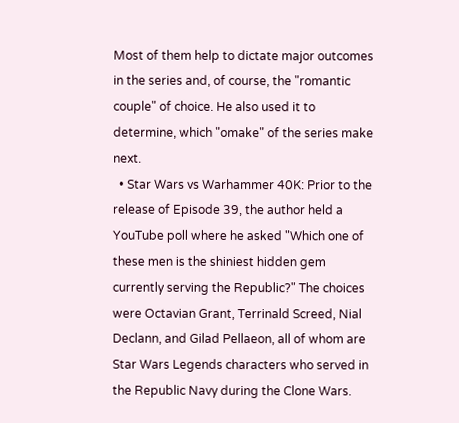Most of them help to dictate major outcomes in the series and, of course, the "romantic couple" of choice. He also used it to determine, which "omake" of the series make next.
  • Star Wars vs Warhammer 40K: Prior to the release of Episode 39, the author held a YouTube poll where he asked "Which one of these men is the shiniest hidden gem currently serving the Republic?" The choices were Octavian Grant, Terrinald Screed, Nial Declann, and Gilad Pellaeon, all of whom are Star Wars Legends characters who served in the Republic Navy during the Clone Wars.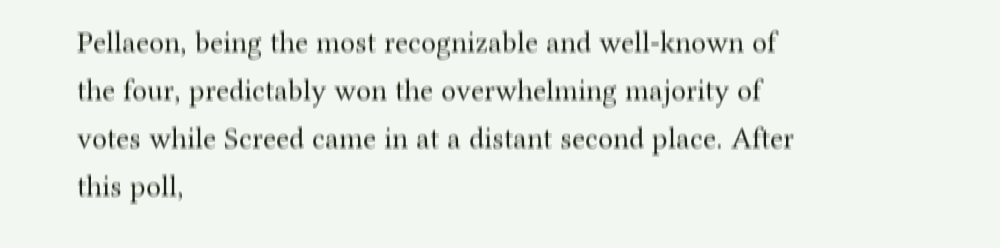Pellaeon, being the most recognizable and well-known of the four, predictably won the overwhelming majority of votes while Screed came in at a distant second place. After this poll,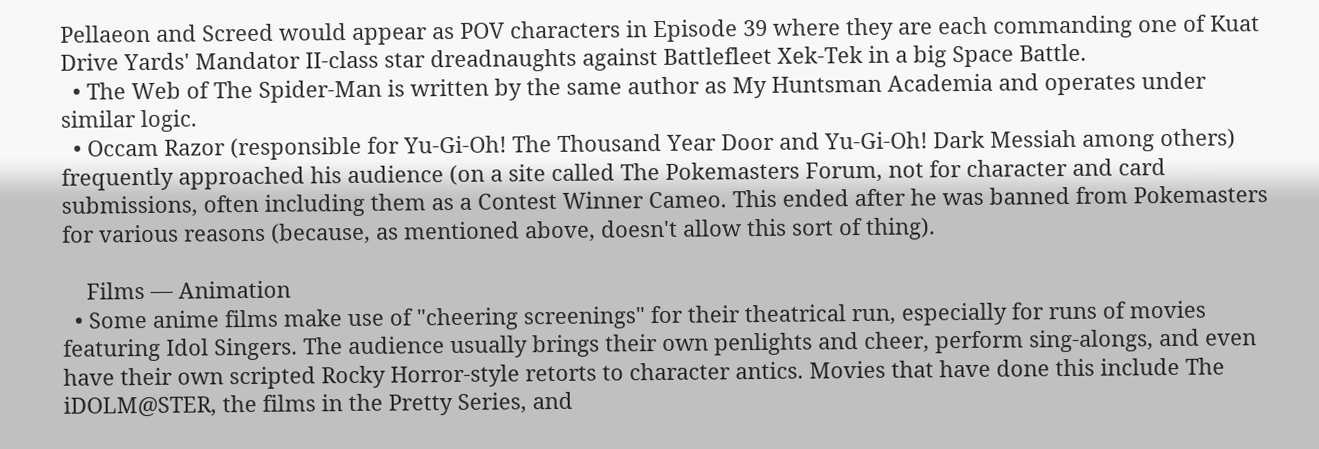Pellaeon and Screed would appear as POV characters in Episode 39 where they are each commanding one of Kuat Drive Yards' Mandator II-class star dreadnaughts against Battlefleet Xek-Tek in a big Space Battle.
  • The Web of The Spider-Man is written by the same author as My Huntsman Academia and operates under similar logic.
  • Occam Razor (responsible for Yu-Gi-Oh! The Thousand Year Door and Yu-Gi-Oh! Dark Messiah among others) frequently approached his audience (on a site called The Pokemasters Forum, not for character and card submissions, often including them as a Contest Winner Cameo. This ended after he was banned from Pokemasters for various reasons (because, as mentioned above, doesn't allow this sort of thing).

    Films — Animation
  • Some anime films make use of "cheering screenings" for their theatrical run, especially for runs of movies featuring Idol Singers. The audience usually brings their own penlights and cheer, perform sing-alongs, and even have their own scripted Rocky Horror-style retorts to character antics. Movies that have done this include The iDOLM@STER, the films in the Pretty Series, and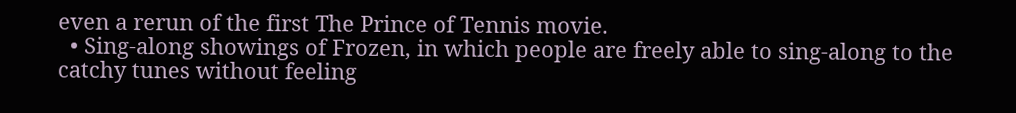even a rerun of the first The Prince of Tennis movie.
  • Sing-along showings of Frozen, in which people are freely able to sing-along to the catchy tunes without feeling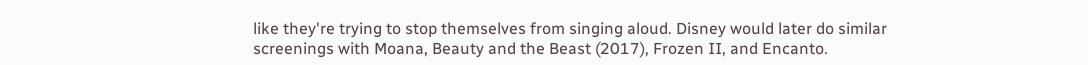like they're trying to stop themselves from singing aloud. Disney would later do similar screenings with Moana, Beauty and the Beast (2017), Frozen II, and Encanto.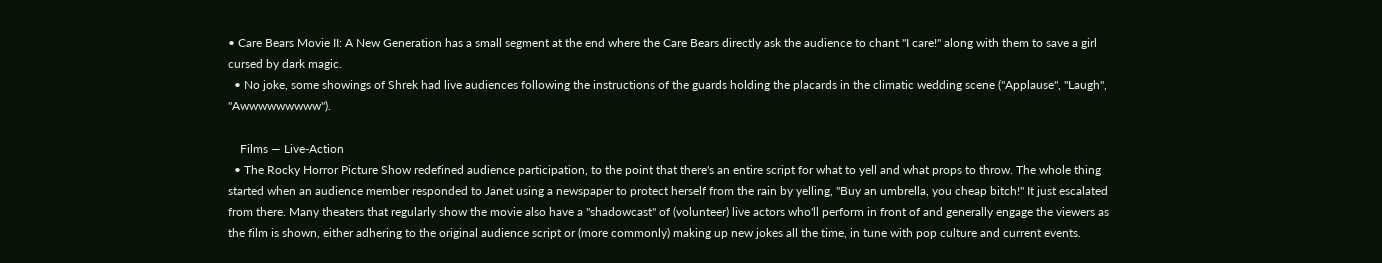• Care Bears Movie II: A New Generation has a small segment at the end where the Care Bears directly ask the audience to chant "I care!" along with them to save a girl cursed by dark magic.
  • No joke, some showings of Shrek had live audiences following the instructions of the guards holding the placards in the climatic wedding scene ("Applause", "Laugh", "Awwwwwwwww").

    Films — Live-Action
  • The Rocky Horror Picture Show redefined audience participation, to the point that there's an entire script for what to yell and what props to throw. The whole thing started when an audience member responded to Janet using a newspaper to protect herself from the rain by yelling, "Buy an umbrella, you cheap bitch!" It just escalated from there. Many theaters that regularly show the movie also have a "shadowcast" of (volunteer) live actors who'll perform in front of and generally engage the viewers as the film is shown, either adhering to the original audience script or (more commonly) making up new jokes all the time, in tune with pop culture and current events.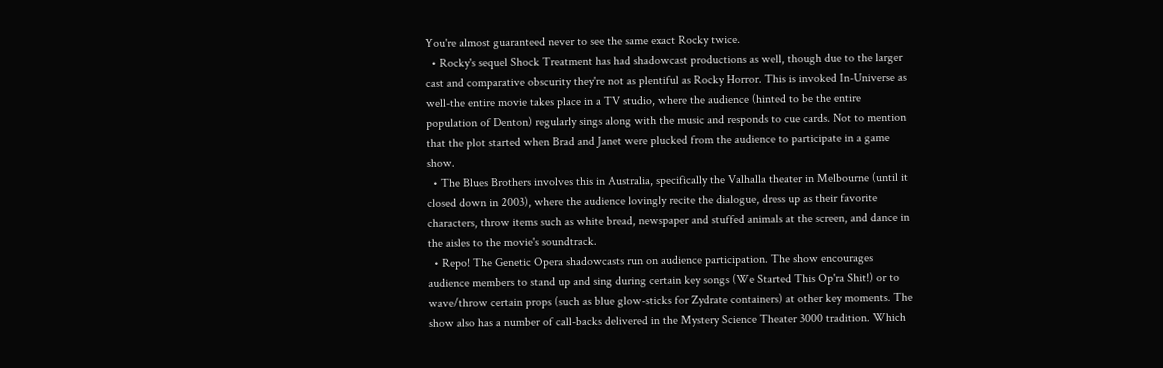You're almost guaranteed never to see the same exact Rocky twice.
  • Rocky's sequel Shock Treatment has had shadowcast productions as well, though due to the larger cast and comparative obscurity they're not as plentiful as Rocky Horror. This is invoked In-Universe as well-the entire movie takes place in a TV studio, where the audience (hinted to be the entire population of Denton) regularly sings along with the music and responds to cue cards. Not to mention that the plot started when Brad and Janet were plucked from the audience to participate in a game show.
  • The Blues Brothers involves this in Australia, specifically the Valhalla theater in Melbourne (until it closed down in 2003), where the audience lovingly recite the dialogue, dress up as their favorite characters, throw items such as white bread, newspaper and stuffed animals at the screen, and dance in the aisles to the movie's soundtrack.
  • Repo! The Genetic Opera shadowcasts run on audience participation. The show encourages audience members to stand up and sing during certain key songs (We Started This Op'ra Shit!) or to wave/throw certain props (such as blue glow-sticks for Zydrate containers) at other key moments. The show also has a number of call-backs delivered in the Mystery Science Theater 3000 tradition. Which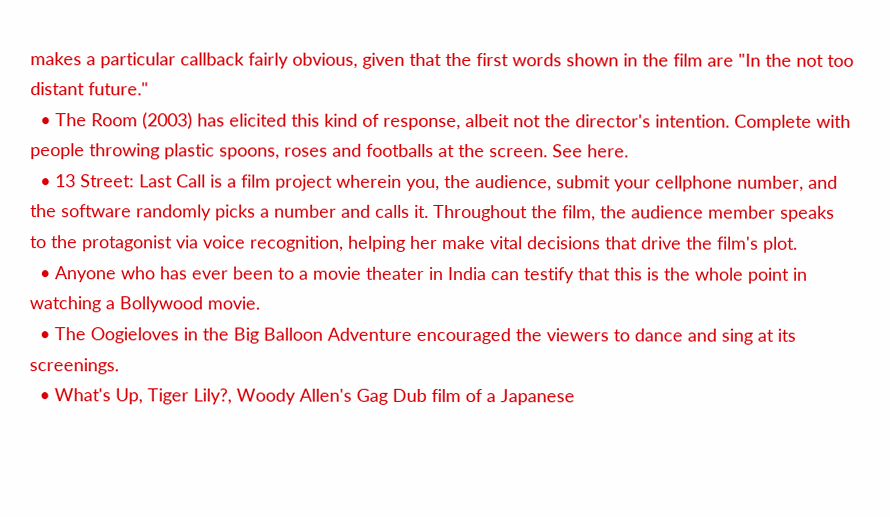makes a particular callback fairly obvious, given that the first words shown in the film are "In the not too distant future."
  • The Room (2003) has elicited this kind of response, albeit not the director's intention. Complete with people throwing plastic spoons, roses and footballs at the screen. See here.
  • 13 Street: Last Call is a film project wherein you, the audience, submit your cellphone number, and the software randomly picks a number and calls it. Throughout the film, the audience member speaks to the protagonist via voice recognition, helping her make vital decisions that drive the film's plot.
  • Anyone who has ever been to a movie theater in India can testify that this is the whole point in watching a Bollywood movie.
  • The Oogieloves in the Big Balloon Adventure encouraged the viewers to dance and sing at its screenings.
  • What's Up, Tiger Lily?, Woody Allen's Gag Dub film of a Japanese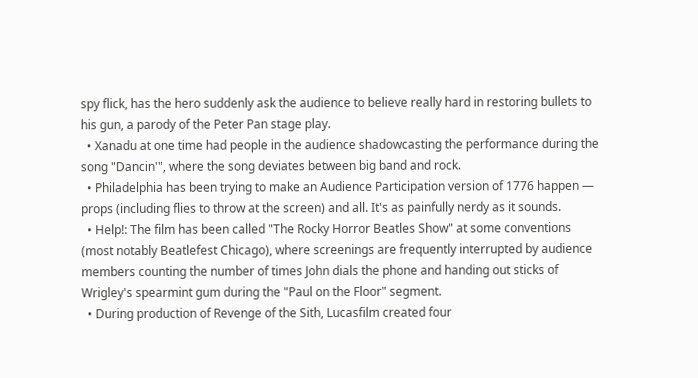spy flick, has the hero suddenly ask the audience to believe really hard in restoring bullets to his gun, a parody of the Peter Pan stage play.
  • Xanadu at one time had people in the audience shadowcasting the performance during the song "Dancin'", where the song deviates between big band and rock.
  • Philadelphia has been trying to make an Audience Participation version of 1776 happen — props (including flies to throw at the screen) and all. It's as painfully nerdy as it sounds.
  • Help!: The film has been called "The Rocky Horror Beatles Show" at some conventions (most notably Beatlefest Chicago), where screenings are frequently interrupted by audience members counting the number of times John dials the phone and handing out sticks of Wrigley's spearmint gum during the "Paul on the Floor" segment.
  • During production of Revenge of the Sith, Lucasfilm created four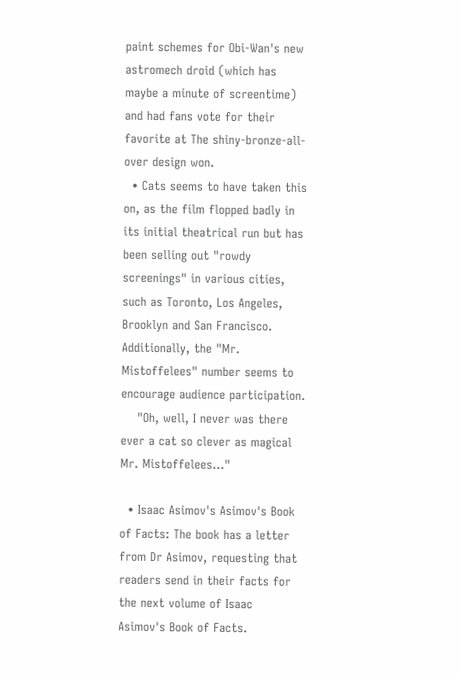paint schemes for Obi-Wan's new astromech droid (which has maybe a minute of screentime) and had fans vote for their favorite at The shiny-bronze-all-over design won.
  • Cats seems to have taken this on, as the film flopped badly in its initial theatrical run but has been selling out "rowdy screenings" in various cities, such as Toronto, Los Angeles, Brooklyn and San Francisco. Additionally, the "Mr. Mistoffelees" number seems to encourage audience participation.
    "Oh, well, I never was there ever a cat so clever as magical Mr. Mistoffelees..."

  • Isaac Asimov's Asimov's Book of Facts: The book has a letter from Dr Asimov, requesting that readers send in their facts for the next volume of Isaac Asimov's Book of Facts.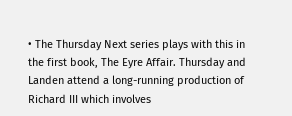• The Thursday Next series plays with this in the first book, The Eyre Affair. Thursday and Landen attend a long-running production of Richard III which involves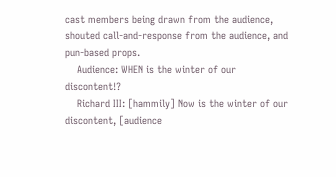cast members being drawn from the audience, shouted call-and-response from the audience, and pun-based props.
    Audience: WHEN is the winter of our discontent!?
    Richard III: [hammily] Now is the winter of our discontent, [audience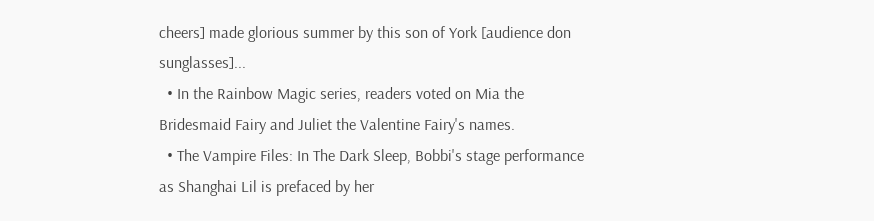cheers] made glorious summer by this son of York [audience don sunglasses]...
  • In the Rainbow Magic series, readers voted on Mia the Bridesmaid Fairy and Juliet the Valentine Fairy's names.
  • The Vampire Files: In The Dark Sleep, Bobbi's stage performance as Shanghai Lil is prefaced by her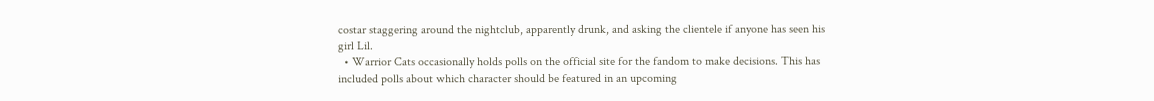costar staggering around the nightclub, apparently drunk, and asking the clientele if anyone has seen his girl Lil.
  • Warrior Cats occasionally holds polls on the official site for the fandom to make decisions. This has included polls about which character should be featured in an upcoming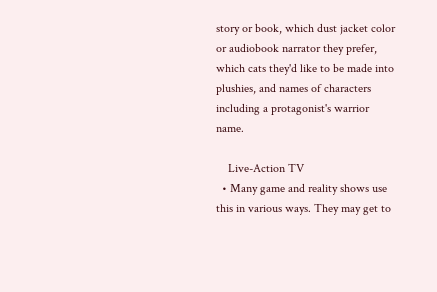story or book, which dust jacket color or audiobook narrator they prefer, which cats they'd like to be made into plushies, and names of characters including a protagonist's warrior name.

    Live-Action TV
  • Many game and reality shows use this in various ways. They may get to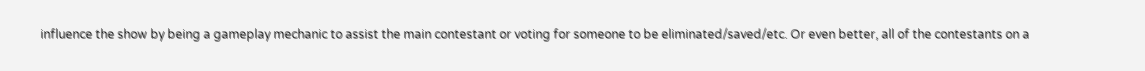influence the show by being a gameplay mechanic to assist the main contestant or voting for someone to be eliminated/saved/etc. Or even better, all of the contestants on a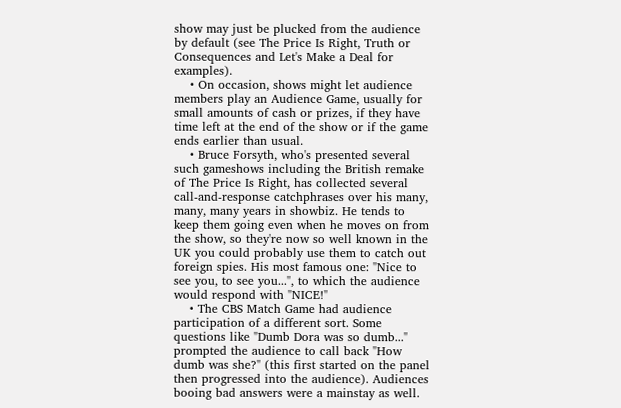show may just be plucked from the audience by default (see The Price Is Right, Truth or Consequences and Let's Make a Deal for examples).
    • On occasion, shows might let audience members play an Audience Game, usually for small amounts of cash or prizes, if they have time left at the end of the show or if the game ends earlier than usual.
    • Bruce Forsyth, who's presented several such gameshows including the British remake of The Price Is Right, has collected several call-and-response catchphrases over his many, many, many years in showbiz. He tends to keep them going even when he moves on from the show, so they're now so well known in the UK you could probably use them to catch out foreign spies. His most famous one: "Nice to see you, to see you...", to which the audience would respond with "NICE!"
    • The CBS Match Game had audience participation of a different sort. Some questions like "Dumb Dora was so dumb..." prompted the audience to call back "How dumb was she?" (this first started on the panel then progressed into the audience). Audiences booing bad answers were a mainstay as well.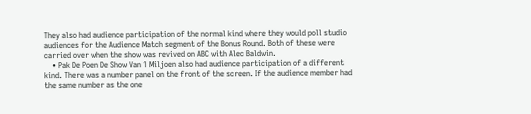They also had audience participation of the normal kind where they would poll studio audiences for the Audience Match segment of the Bonus Round. Both of these were carried over when the show was revived on ABC with Alec Baldwin.
    • Pak De Poen De Show Van 1 Miljoen also had audience participation of a different kind. There was a number panel on the front of the screen. If the audience member had the same number as the one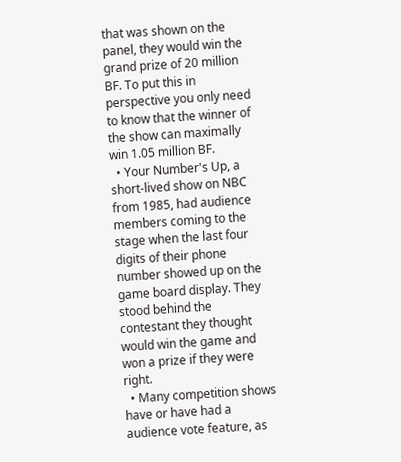that was shown on the panel, they would win the grand prize of 20 million BF. To put this in perspective you only need to know that the winner of the show can maximally win 1.05 million BF.
  • Your Number's Up, a short-lived show on NBC from 1985, had audience members coming to the stage when the last four digits of their phone number showed up on the game board display. They stood behind the contestant they thought would win the game and won a prize if they were right.
  • Many competition shows have or have had a audience vote feature, as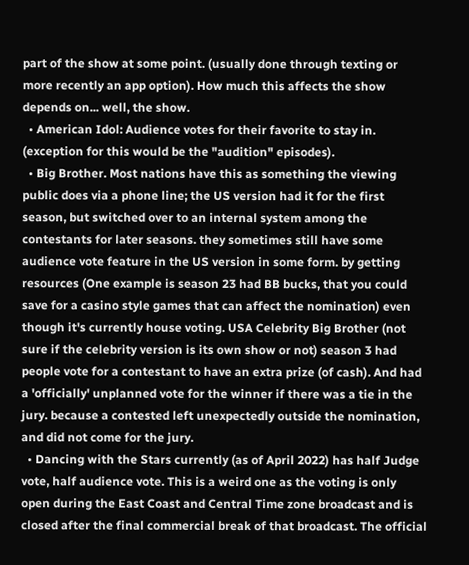part of the show at some point. (usually done through texting or more recently an app option). How much this affects the show depends on... well, the show.
  • American Idol: Audience votes for their favorite to stay in. (exception for this would be the "audition" episodes).
  • Big Brother. Most nations have this as something the viewing public does via a phone line; the US version had it for the first season, but switched over to an internal system among the contestants for later seasons. they sometimes still have some audience vote feature in the US version in some form. by getting resources (One example is season 23 had BB bucks, that you could save for a casino style games that can affect the nomination) even though it's currently house voting. USA Celebrity Big Brother (not sure if the celebrity version is its own show or not) season 3 had people vote for a contestant to have an extra prize (of cash). And had a 'officially' unplanned vote for the winner if there was a tie in the jury. because a contested left unexpectedly outside the nomination, and did not come for the jury.
  • Dancing with the Stars currently (as of April 2022) has half Judge vote, half audience vote. This is a weird one as the voting is only open during the East Coast and Central Time zone broadcast and is closed after the final commercial break of that broadcast. The official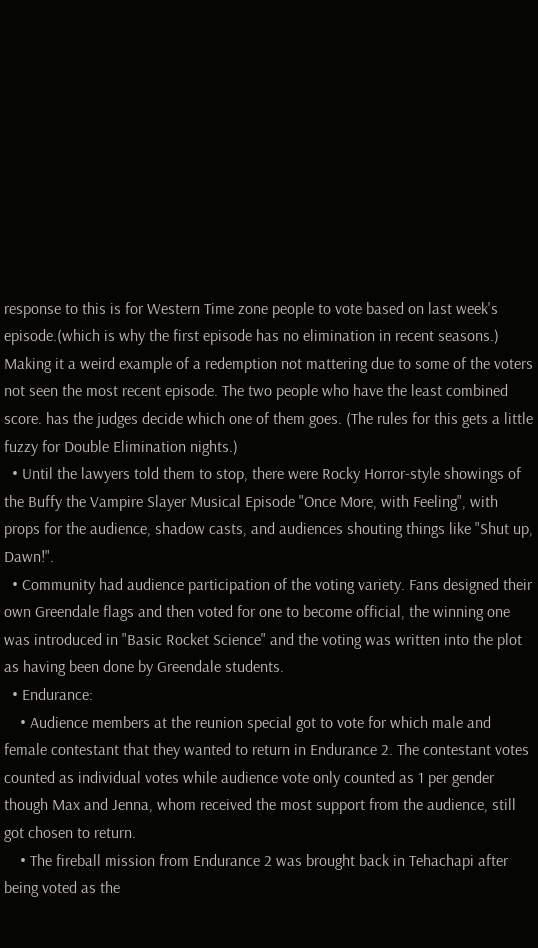response to this is for Western Time zone people to vote based on last week's episode.(which is why the first episode has no elimination in recent seasons.) Making it a weird example of a redemption not mattering due to some of the voters not seen the most recent episode. The two people who have the least combined score. has the judges decide which one of them goes. (The rules for this gets a little fuzzy for Double Elimination nights.)
  • Until the lawyers told them to stop, there were Rocky Horror-style showings of the Buffy the Vampire Slayer Musical Episode "Once More, with Feeling", with props for the audience, shadow casts, and audiences shouting things like "Shut up, Dawn!".
  • Community had audience participation of the voting variety. Fans designed their own Greendale flags and then voted for one to become official, the winning one was introduced in "Basic Rocket Science" and the voting was written into the plot as having been done by Greendale students.
  • Endurance:
    • Audience members at the reunion special got to vote for which male and female contestant that they wanted to return in Endurance 2. The contestant votes counted as individual votes while audience vote only counted as 1 per gender though Max and Jenna, whom received the most support from the audience, still got chosen to return.
    • The fireball mission from Endurance 2 was brought back in Tehachapi after being voted as the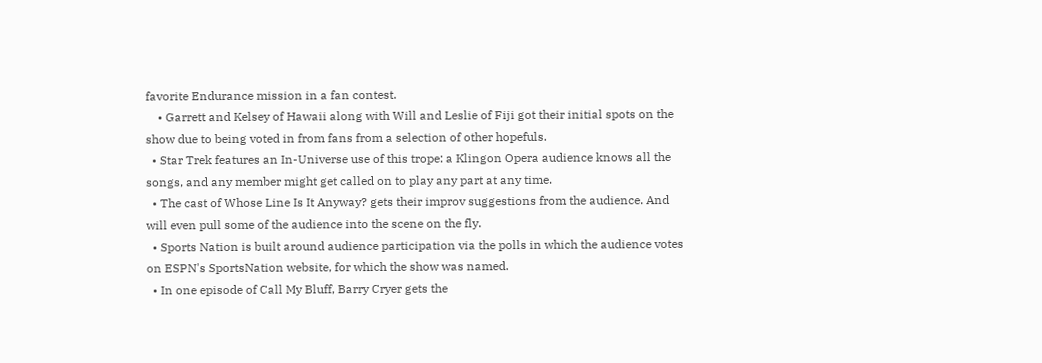favorite Endurance mission in a fan contest.
    • Garrett and Kelsey of Hawaii along with Will and Leslie of Fiji got their initial spots on the show due to being voted in from fans from a selection of other hopefuls.
  • Star Trek features an In-Universe use of this trope: a Klingon Opera audience knows all the songs, and any member might get called on to play any part at any time.
  • The cast of Whose Line Is It Anyway? gets their improv suggestions from the audience. And will even pull some of the audience into the scene on the fly.
  • Sports Nation is built around audience participation via the polls in which the audience votes on ESPN's SportsNation website, for which the show was named.
  • In one episode of Call My Bluff, Barry Cryer gets the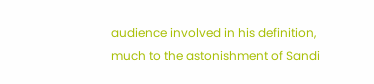audience involved in his definition, much to the astonishment of Sandi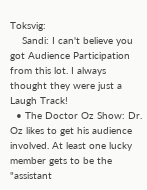Toksvig:
    Sandi: I can't believe you got Audience Participation from this lot. I always thought they were just a Laugh Track!
  • The Doctor Oz Show: Dr. Oz likes to get his audience involved. At least one lucky member gets to be the "assistant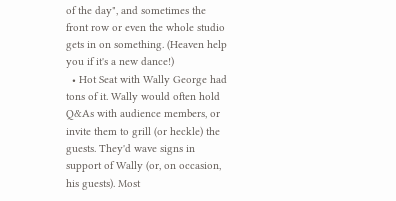of the day", and sometimes the front row or even the whole studio gets in on something. (Heaven help you if it's a new dance!)
  • Hot Seat with Wally George had tons of it. Wally would often hold Q&As with audience members, or invite them to grill (or heckle) the guests. They'd wave signs in support of Wally (or, on occasion, his guests). Most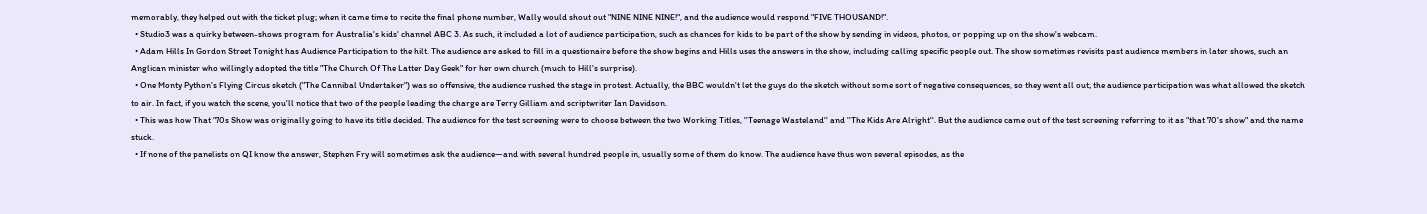memorably, they helped out with the ticket plug; when it came time to recite the final phone number, Wally would shout out "NINE NINE NINE!", and the audience would respond "FIVE THOUSAND!".
  • Studio3 was a quirky between-shows program for Australia's kids' channel ABC 3. As such, it included a lot of audience participation, such as chances for kids to be part of the show by sending in videos, photos, or popping up on the show's webcam.
  • Adam Hills In Gordon Street Tonight has Audience Participation to the hilt. The audience are asked to fill in a questionaire before the show begins and Hills uses the answers in the show, including calling specific people out. The show sometimes revisits past audience members in later shows, such an Anglican minister who willingly adopted the title "The Church Of The Latter Day Geek" for her own church (much to Hill's surprise).
  • One Monty Python's Flying Circus sketch ("The Cannibal Undertaker") was so offensive, the audience rushed the stage in protest. Actually, the BBC wouldn't let the guys do the sketch without some sort of negative consequences, so they went all out; the audience participation was what allowed the sketch to air. In fact, if you watch the scene, you'll notice that two of the people leading the charge are Terry Gilliam and scriptwriter Ian Davidson.
  • This was how That '70s Show was originally going to have its title decided. The audience for the test screening were to choose between the two Working Titles, ''Teenage Wasteland'' and ''The Kids Are Alright''. But the audience came out of the test screening referring to it as "that 70's show" and the name stuck.
  • If none of the panelists on QI know the answer, Stephen Fry will sometimes ask the audience—and with several hundred people in, usually some of them do know. The audience have thus won several episodes, as the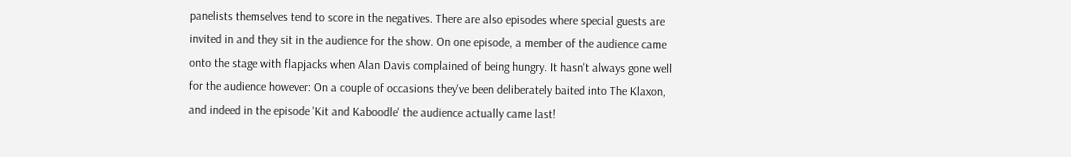panelists themselves tend to score in the negatives. There are also episodes where special guests are invited in and they sit in the audience for the show. On one episode, a member of the audience came onto the stage with flapjacks when Alan Davis complained of being hungry. It hasn't always gone well for the audience however: On a couple of occasions they've been deliberately baited into The Klaxon, and indeed in the episode 'Kit and Kaboodle' the audience actually came last!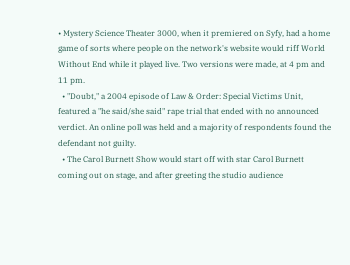• Mystery Science Theater 3000, when it premiered on Syfy, had a home game of sorts where people on the network's website would riff World Without End while it played live. Two versions were made, at 4 pm and 11 pm.
  • "Doubt," a 2004 episode of Law & Order: Special Victims Unit, featured a "he said/she said" rape trial that ended with no announced verdict. An online poll was held and a majority of respondents found the defendant not guilty.
  • The Carol Burnett Show would start off with star Carol Burnett coming out on stage, and after greeting the studio audience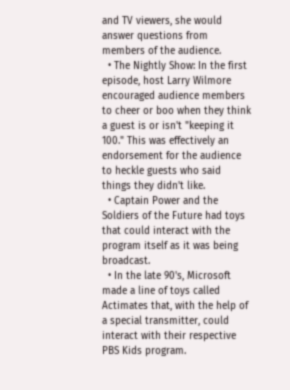and TV viewers, she would answer questions from members of the audience.
  • The Nightly Show: In the first episode, host Larry Wilmore encouraged audience members to cheer or boo when they think a guest is or isn't "keeping it 100." This was effectively an endorsement for the audience to heckle guests who said things they didn't like.
  • Captain Power and the Soldiers of the Future had toys that could interact with the program itself as it was being broadcast.
  • In the late 90's, Microsoft made a line of toys called Actimates that, with the help of a special transmitter, could interact with their respective PBS Kids program.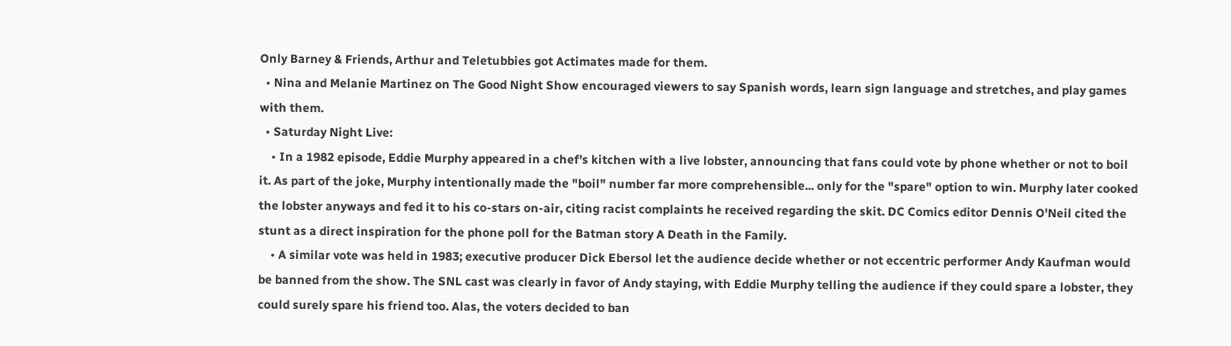Only Barney & Friends, Arthur and Teletubbies got Actimates made for them.
  • Nina and Melanie Martinez on The Good Night Show encouraged viewers to say Spanish words, learn sign language and stretches, and play games with them.
  • Saturday Night Live:
    • In a 1982 episode, Eddie Murphy appeared in a chef's kitchen with a live lobster, announcing that fans could vote by phone whether or not to boil it. As part of the joke, Murphy intentionally made the "boil" number far more comprehensible... only for the "spare" option to win. Murphy later cooked the lobster anyways and fed it to his co-stars on-air, citing racist complaints he received regarding the skit. DC Comics editor Dennis O'Neil cited the stunt as a direct inspiration for the phone poll for the Batman story A Death in the Family.
    • A similar vote was held in 1983; executive producer Dick Ebersol let the audience decide whether or not eccentric performer Andy Kaufman would be banned from the show. The SNL cast was clearly in favor of Andy staying, with Eddie Murphy telling the audience if they could spare a lobster, they could surely spare his friend too. Alas, the voters decided to ban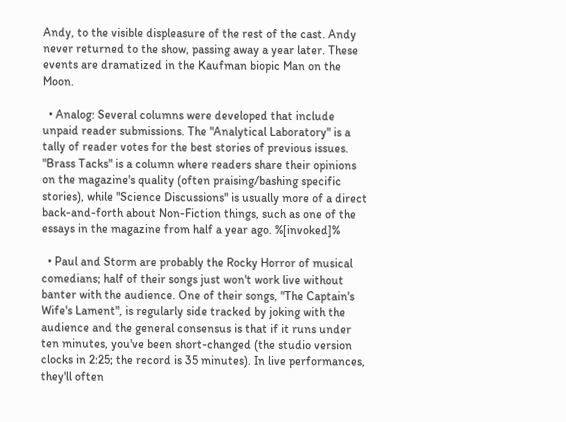Andy, to the visible displeasure of the rest of the cast. Andy never returned to the show, passing away a year later. These events are dramatized in the Kaufman biopic Man on the Moon.

  • Analog: Several columns were developed that include unpaid reader submissions. The "Analytical Laboratory" is a tally of reader votes for the best stories of previous issues. "Brass Tacks" is a column where readers share their opinions on the magazine's quality (often praising/bashing specific stories), while "Science Discussions" is usually more of a direct back-and-forth about Non-Fiction things, such as one of the essays in the magazine from half a year ago. %[invoked]%

  • Paul and Storm are probably the Rocky Horror of musical comedians; half of their songs just won't work live without banter with the audience. One of their songs, "The Captain's Wife's Lament", is regularly side tracked by joking with the audience and the general consensus is that if it runs under ten minutes, you've been short-changed (the studio version clocks in 2:25; the record is 35 minutes). In live performances, they'll often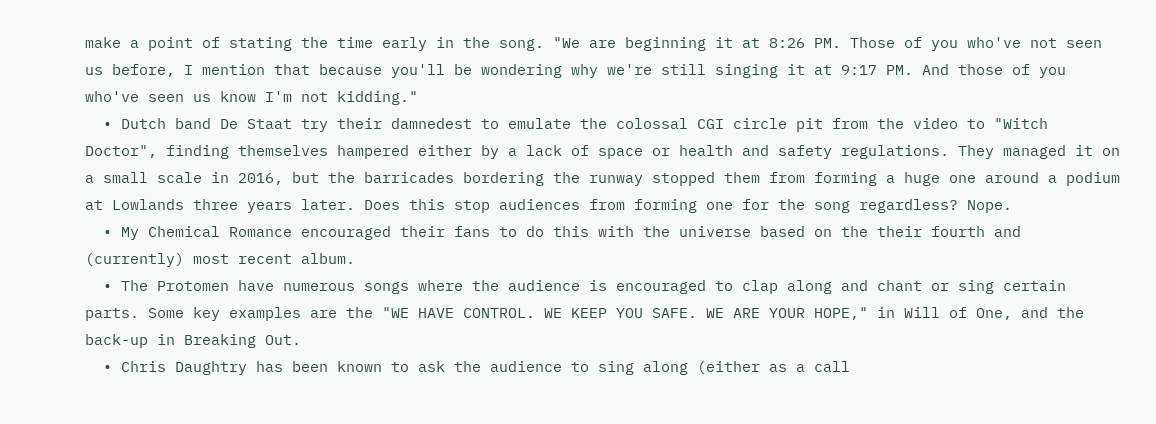make a point of stating the time early in the song. "We are beginning it at 8:26 PM. Those of you who've not seen us before, I mention that because you'll be wondering why we're still singing it at 9:17 PM. And those of you who've seen us know I'm not kidding."
  • Dutch band De Staat try their damnedest to emulate the colossal CGI circle pit from the video to "Witch Doctor", finding themselves hampered either by a lack of space or health and safety regulations. They managed it on a small scale in 2016, but the barricades bordering the runway stopped them from forming a huge one around a podium at Lowlands three years later. Does this stop audiences from forming one for the song regardless? Nope.
  • My Chemical Romance encouraged their fans to do this with the universe based on the their fourth and (currently) most recent album.
  • The Protomen have numerous songs where the audience is encouraged to clap along and chant or sing certain parts. Some key examples are the "WE HAVE CONTROL. WE KEEP YOU SAFE. WE ARE YOUR HOPE," in Will of One, and the back-up in Breaking Out.
  • Chris Daughtry has been known to ask the audience to sing along (either as a call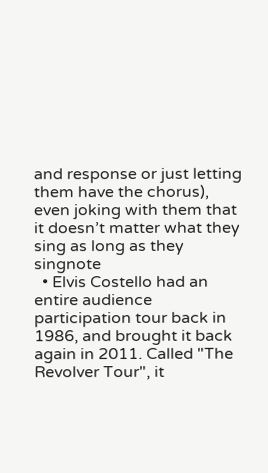and response or just letting them have the chorus), even joking with them that it doesn’t matter what they sing as long as they singnote
  • Elvis Costello had an entire audience participation tour back in 1986, and brought it back again in 2011. Called "The Revolver Tour", it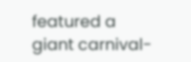featured a giant carnival-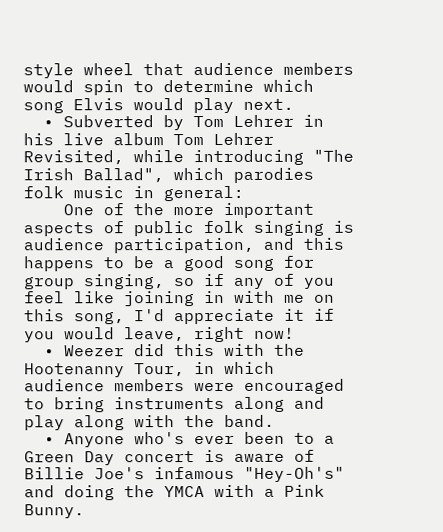style wheel that audience members would spin to determine which song Elvis would play next.
  • Subverted by Tom Lehrer in his live album Tom Lehrer Revisited, while introducing "The Irish Ballad", which parodies folk music in general:
    One of the more important aspects of public folk singing is audience participation, and this happens to be a good song for group singing, so if any of you feel like joining in with me on this song, I'd appreciate it if you would leave, right now!
  • Weezer did this with the Hootenanny Tour, in which audience members were encouraged to bring instruments along and play along with the band.
  • Anyone who's ever been to a Green Day concert is aware of Billie Joe's infamous "Hey-Oh's" and doing the YMCA with a Pink Bunny.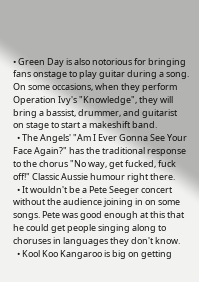• Green Day is also notorious for bringing fans onstage to play guitar during a song. On some occasions, when they perform Operation Ivy's "Knowledge", they will bring a bassist, drummer, and guitarist on stage to start a makeshift band.
  • The Angels' "Am I Ever Gonna See Your Face Again?" has the traditional response to the chorus "No way, get fucked, fuck off!" Classic Aussie humour right there.
  • It wouldn't be a Pete Seeger concert without the audience joining in on some songs. Pete was good enough at this that he could get people singing along to choruses in languages they don't know.
  • Kool Koo Kangaroo is big on getting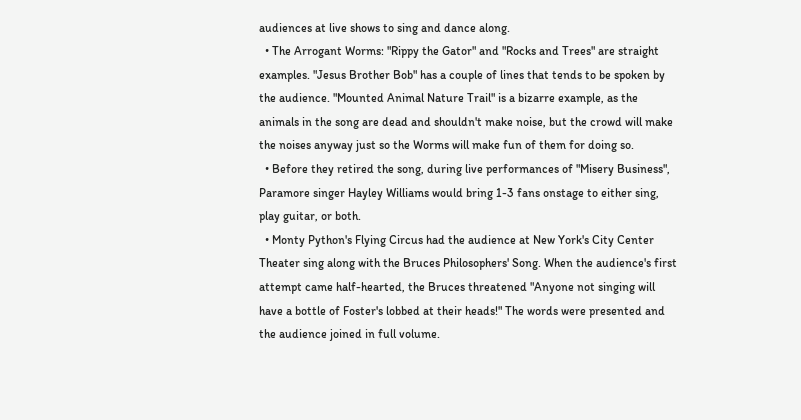audiences at live shows to sing and dance along.
  • The Arrogant Worms: "Rippy the Gator" and "Rocks and Trees" are straight examples. "Jesus Brother Bob" has a couple of lines that tends to be spoken by the audience. "Mounted Animal Nature Trail" is a bizarre example, as the animals in the song are dead and shouldn't make noise, but the crowd will make the noises anyway just so the Worms will make fun of them for doing so.
  • Before they retired the song, during live performances of "Misery Business", Paramore singer Hayley Williams would bring 1-3 fans onstage to either sing, play guitar, or both.
  • Monty Python's Flying Circus had the audience at New York's City Center Theater sing along with the Bruces Philosophers' Song. When the audience's first attempt came half-hearted, the Bruces threatened "Anyone not singing will have a bottle of Foster's lobbed at their heads!" The words were presented and the audience joined in full volume.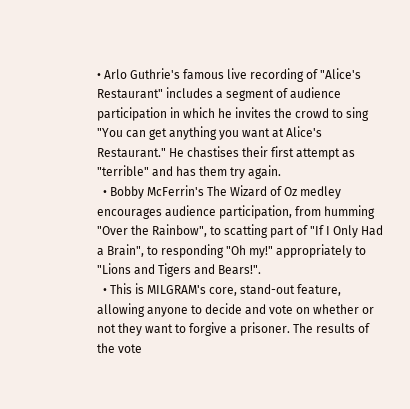• Arlo Guthrie's famous live recording of "Alice's Restaurant" includes a segment of audience participation in which he invites the crowd to sing "You can get anything you want at Alice's Restaurant." He chastises their first attempt as "terrible" and has them try again.
  • Bobby McFerrin's The Wizard of Oz medley encourages audience participation, from humming "Over the Rainbow", to scatting part of "If I Only Had a Brain", to responding "Oh my!" appropriately to "Lions and Tigers and Bears!".
  • This is MILGRAM's core, stand-out feature, allowing anyone to decide and vote on whether or not they want to forgive a prisoner. The results of the vote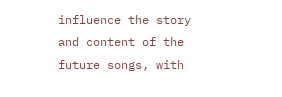influence the story and content of the future songs, with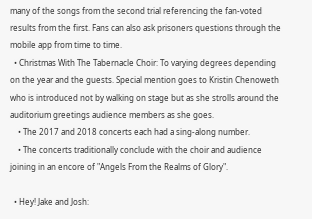many of the songs from the second trial referencing the fan-voted results from the first. Fans can also ask prisoners questions through the mobile app from time to time.
  • Christmas With The Tabernacle Choir: To varying degrees depending on the year and the guests. Special mention goes to Kristin Chenoweth who is introduced not by walking on stage but as she strolls around the auditorium greetings audience members as she goes.
    • The 2017 and 2018 concerts each had a sing-along number.
    • The concerts traditionally conclude with the choir and audience joining in an encore of "Angels From the Realms of Glory".

  • Hey! Jake and Josh: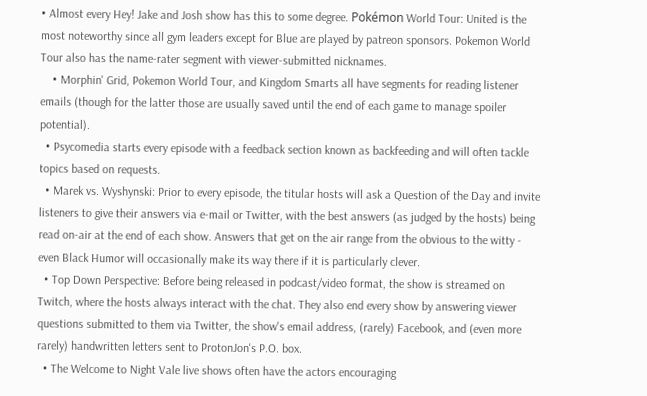• Almost every Hey! Jake and Josh show has this to some degree. Pokémon World Tour: United is the most noteworthy since all gym leaders except for Blue are played by patreon sponsors. Pokemon World Tour also has the name-rater segment with viewer-submitted nicknames.
    • Morphin' Grid, Pokemon World Tour, and Kingdom Smarts all have segments for reading listener emails (though for the latter those are usually saved until the end of each game to manage spoiler potential).
  • Psycomedia starts every episode with a feedback section known as backfeeding and will often tackle topics based on requests.
  • Marek vs. Wyshynski: Prior to every episode, the titular hosts will ask a Question of the Day and invite listeners to give their answers via e-mail or Twitter, with the best answers (as judged by the hosts) being read on-air at the end of each show. Answers that get on the air range from the obvious to the witty - even Black Humor will occasionally make its way there if it is particularly clever.
  • Top Down Perspective: Before being released in podcast/video format, the show is streamed on Twitch, where the hosts always interact with the chat. They also end every show by answering viewer questions submitted to them via Twitter, the show's email address, (rarely) Facebook, and (even more rarely) handwritten letters sent to ProtonJon's P.O. box.
  • The Welcome to Night Vale live shows often have the actors encouraging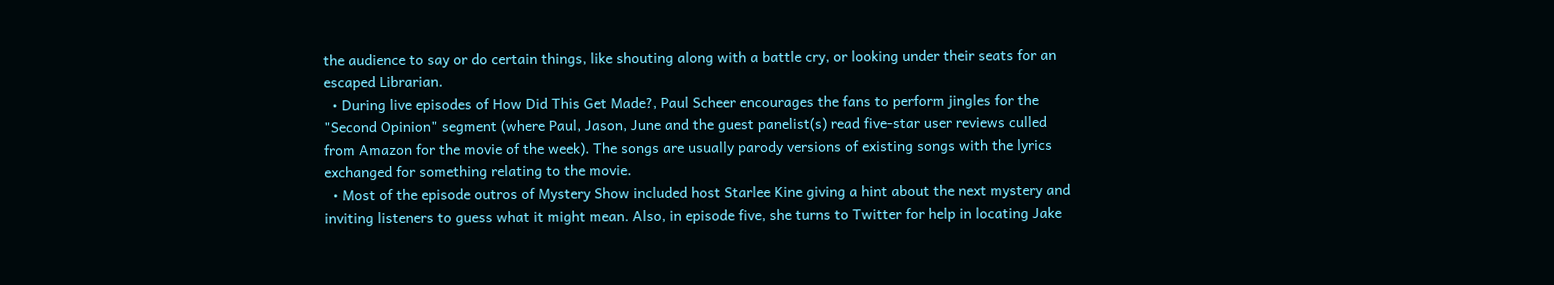the audience to say or do certain things, like shouting along with a battle cry, or looking under their seats for an escaped Librarian.
  • During live episodes of How Did This Get Made?, Paul Scheer encourages the fans to perform jingles for the "Second Opinion" segment (where Paul, Jason, June and the guest panelist(s) read five-star user reviews culled from Amazon for the movie of the week). The songs are usually parody versions of existing songs with the lyrics exchanged for something relating to the movie.
  • Most of the episode outros of Mystery Show included host Starlee Kine giving a hint about the next mystery and inviting listeners to guess what it might mean. Also, in episode five, she turns to Twitter for help in locating Jake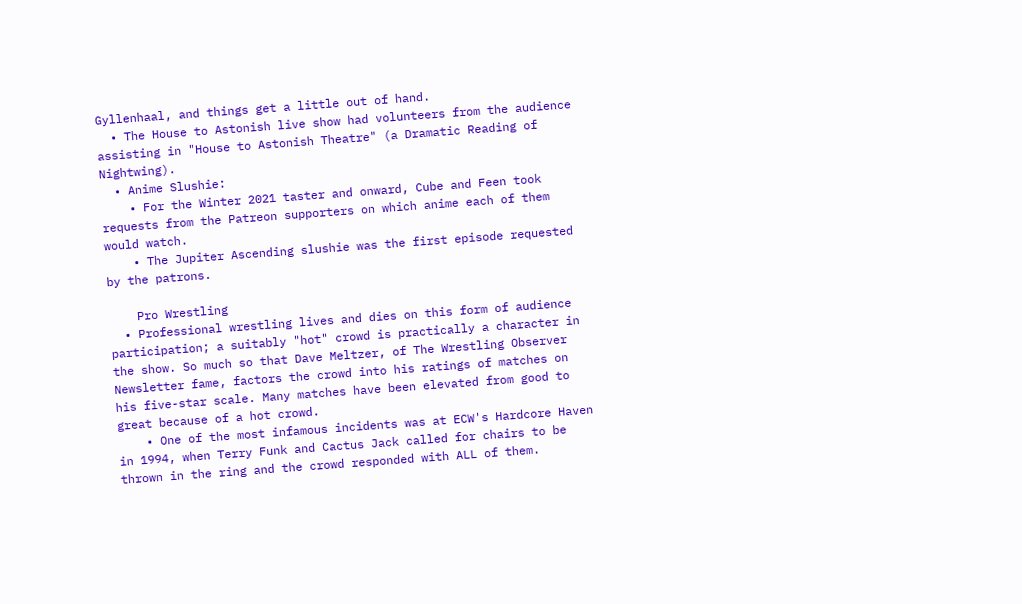Gyllenhaal, and things get a little out of hand.
  • The House to Astonish live show had volunteers from the audience assisting in "House to Astonish Theatre" (a Dramatic Reading of Nightwing).
  • Anime Slushie:
    • For the Winter 2021 taster and onward, Cube and Feen took requests from the Patreon supporters on which anime each of them would watch.
    • The Jupiter Ascending slushie was the first episode requested by the patrons.

    Pro Wrestling
  • Professional wrestling lives and dies on this form of audience participation; a suitably "hot" crowd is practically a character in the show. So much so that Dave Meltzer, of The Wrestling Observer Newsletter fame, factors the crowd into his ratings of matches on his five-star scale. Many matches have been elevated from good to great because of a hot crowd.
    • One of the most infamous incidents was at ECW's Hardcore Haven in 1994, when Terry Funk and Cactus Jack called for chairs to be thrown in the ring and the crowd responded with ALL of them.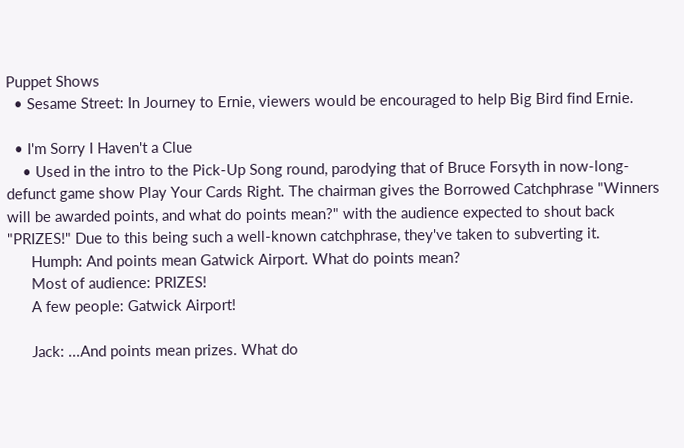Puppet Shows
  • Sesame Street: In Journey to Ernie, viewers would be encouraged to help Big Bird find Ernie.

  • I'm Sorry I Haven't a Clue
    • Used in the intro to the Pick-Up Song round, parodying that of Bruce Forsyth in now-long-defunct game show Play Your Cards Right. The chairman gives the Borrowed Catchphrase "Winners will be awarded points, and what do points mean?" with the audience expected to shout back "PRIZES!" Due to this being such a well-known catchphrase, they've taken to subverting it.
      Humph: And points mean Gatwick Airport. What do points mean?
      Most of audience: PRIZES!
      A few people: Gatwick Airport!

      Jack: ...And points mean prizes. What do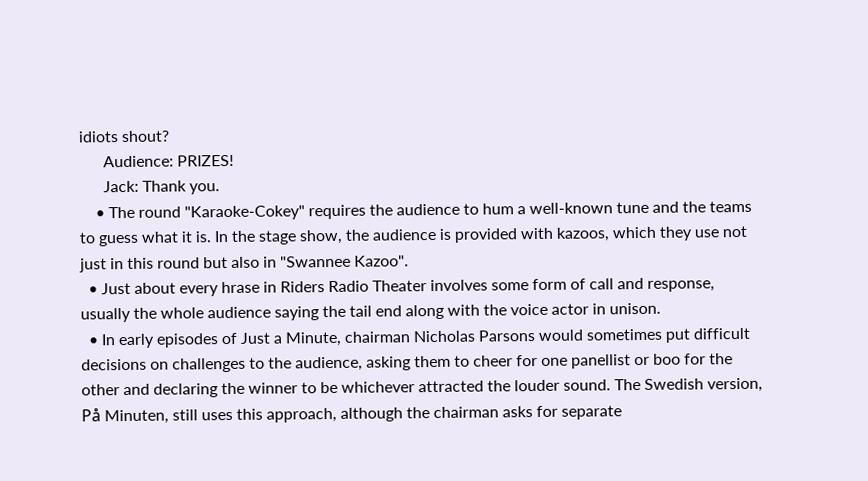idiots shout?
      Audience: PRIZES!
      Jack: Thank you.
    • The round "Karaoke-Cokey" requires the audience to hum a well-known tune and the teams to guess what it is. In the stage show, the audience is provided with kazoos, which they use not just in this round but also in "Swannee Kazoo".
  • Just about every hrase in Riders Radio Theater involves some form of call and response, usually the whole audience saying the tail end along with the voice actor in unison.
  • In early episodes of Just a Minute, chairman Nicholas Parsons would sometimes put difficult decisions on challenges to the audience, asking them to cheer for one panellist or boo for the other and declaring the winner to be whichever attracted the louder sound. The Swedish version, På Minuten, still uses this approach, although the chairman asks for separate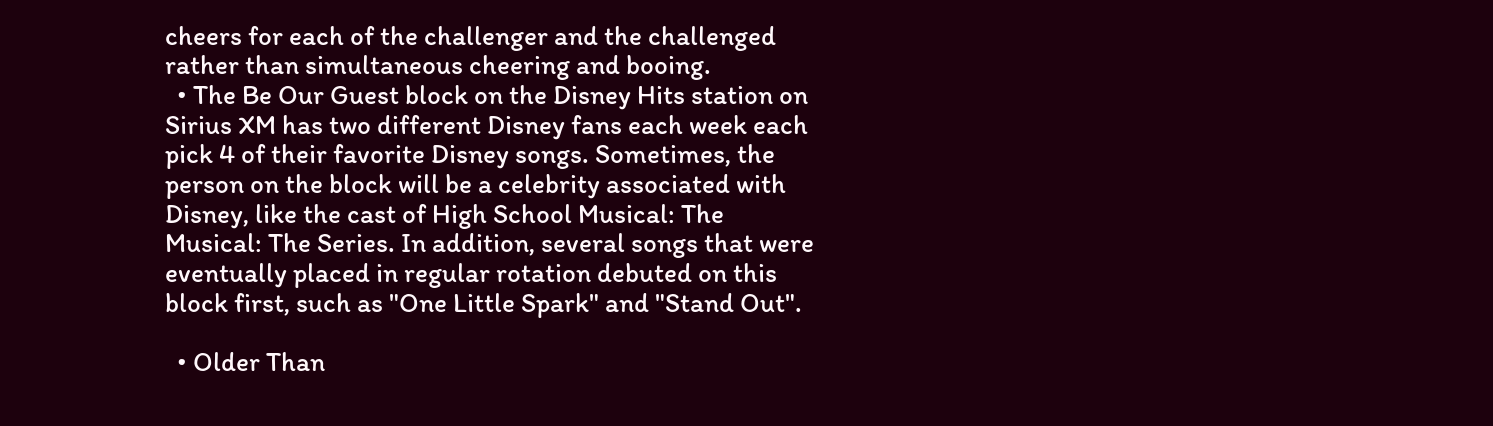cheers for each of the challenger and the challenged rather than simultaneous cheering and booing.
  • The Be Our Guest block on the Disney Hits station on Sirius XM has two different Disney fans each week each pick 4 of their favorite Disney songs. Sometimes, the person on the block will be a celebrity associated with Disney, like the cast of High School Musical: The Musical: The Series. In addition, several songs that were eventually placed in regular rotation debuted on this block first, such as "One Little Spark" and "Stand Out".

  • Older Than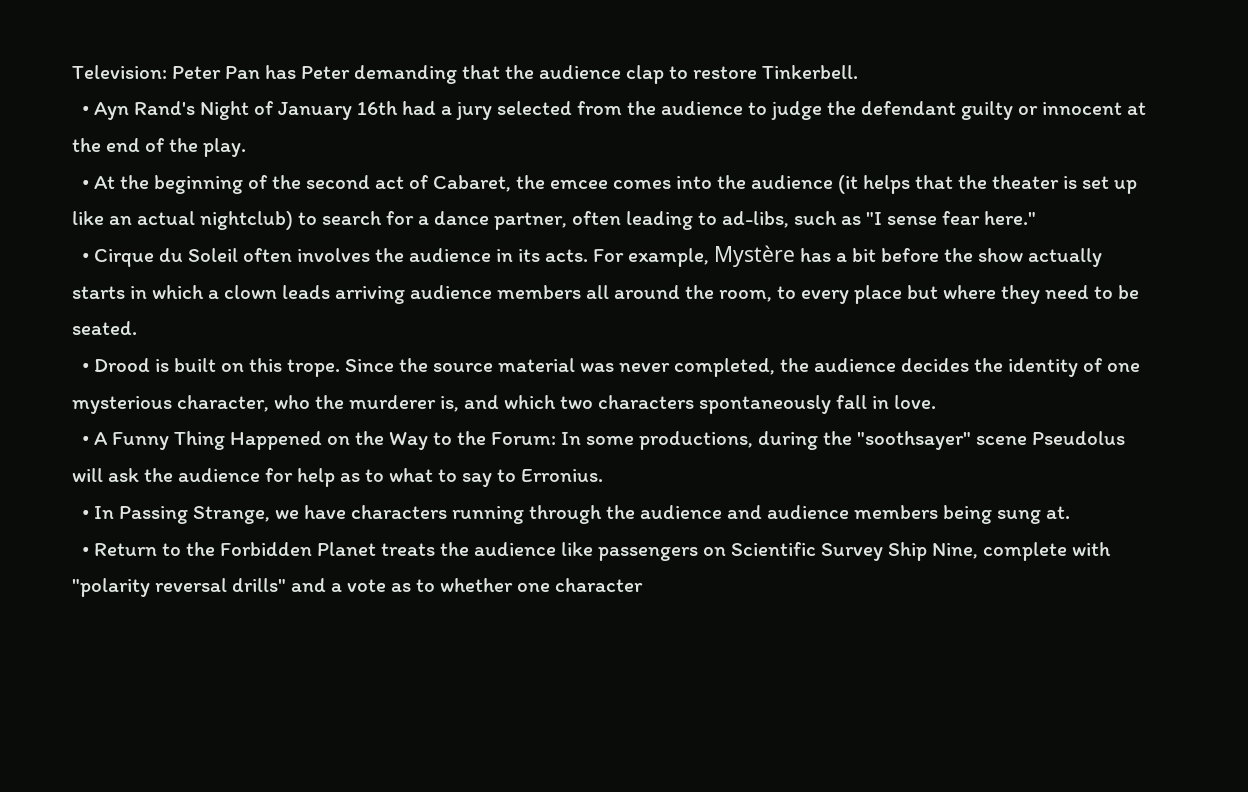Television: Peter Pan has Peter demanding that the audience clap to restore Tinkerbell.
  • Ayn Rand's Night of January 16th had a jury selected from the audience to judge the defendant guilty or innocent at the end of the play.
  • At the beginning of the second act of Cabaret, the emcee comes into the audience (it helps that the theater is set up like an actual nightclub) to search for a dance partner, often leading to ad-libs, such as "I sense fear here."
  • Cirque du Soleil often involves the audience in its acts. For example, Mystère has a bit before the show actually starts in which a clown leads arriving audience members all around the room, to every place but where they need to be seated.
  • Drood is built on this trope. Since the source material was never completed, the audience decides the identity of one mysterious character, who the murderer is, and which two characters spontaneously fall in love.
  • A Funny Thing Happened on the Way to the Forum: In some productions, during the "soothsayer" scene Pseudolus will ask the audience for help as to what to say to Erronius.
  • In Passing Strange, we have characters running through the audience and audience members being sung at.
  • Return to the Forbidden Planet treats the audience like passengers on Scientific Survey Ship Nine, complete with "polarity reversal drills" and a vote as to whether one character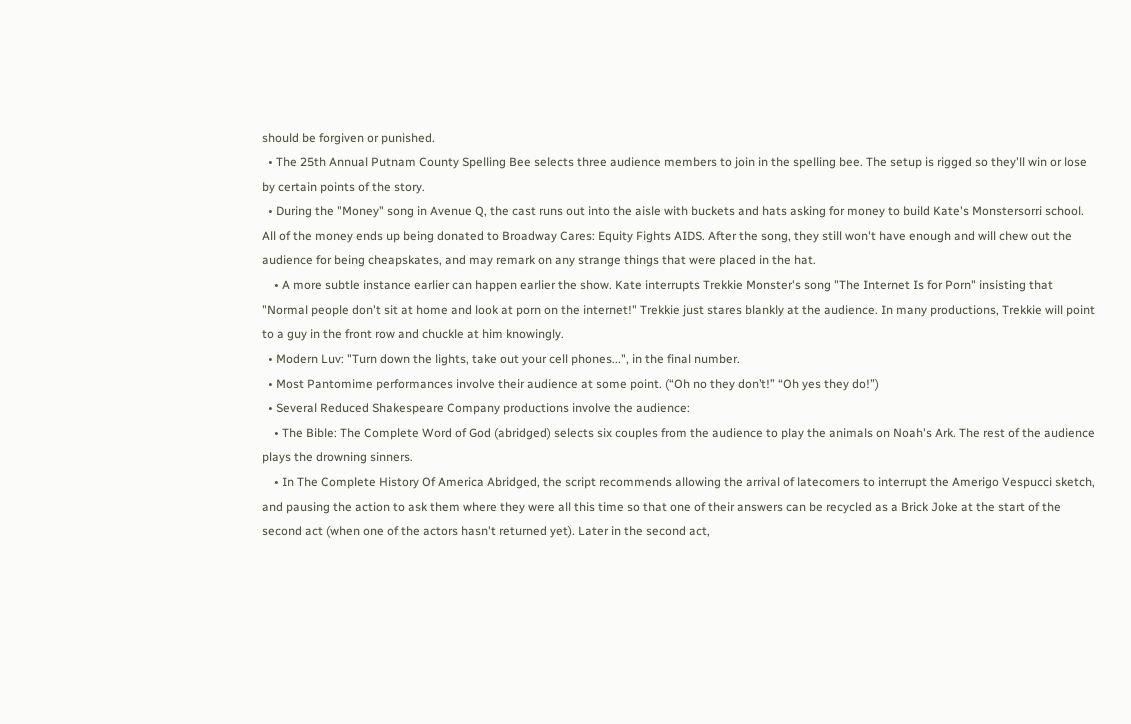should be forgiven or punished.
  • The 25th Annual Putnam County Spelling Bee selects three audience members to join in the spelling bee. The setup is rigged so they'll win or lose by certain points of the story.
  • During the "Money" song in Avenue Q, the cast runs out into the aisle with buckets and hats asking for money to build Kate's Monstersorri school. All of the money ends up being donated to Broadway Cares: Equity Fights AIDS. After the song, they still won't have enough and will chew out the audience for being cheapskates, and may remark on any strange things that were placed in the hat.
    • A more subtle instance earlier can happen earlier the show. Kate interrupts Trekkie Monster's song "The Internet Is for Porn" insisting that "Normal people don't sit at home and look at porn on the internet!" Trekkie just stares blankly at the audience. In many productions, Trekkie will point to a guy in the front row and chuckle at him knowingly.
  • Modern Luv: "Turn down the lights, take out your cell phones...", in the final number.
  • Most Pantomime performances involve their audience at some point. (“Oh no they don’t!” “Oh yes they do!”)
  • Several Reduced Shakespeare Company productions involve the audience:
    • The Bible: The Complete Word of God (abridged) selects six couples from the audience to play the animals on Noah's Ark. The rest of the audience plays the drowning sinners.
    • In The Complete History Of America Abridged, the script recommends allowing the arrival of latecomers to interrupt the Amerigo Vespucci sketch, and pausing the action to ask them where they were all this time so that one of their answers can be recycled as a Brick Joke at the start of the second act (when one of the actors hasn't returned yet). Later in the second act,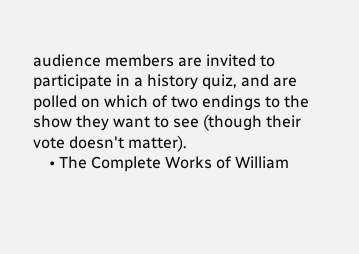audience members are invited to participate in a history quiz, and are polled on which of two endings to the show they want to see (though their vote doesn't matter).
    • The Complete Works of William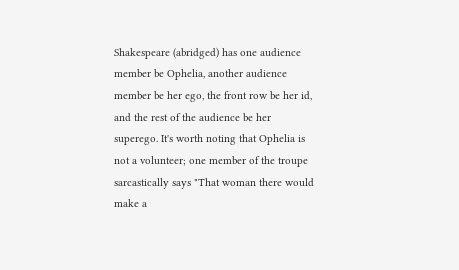Shakespeare (abridged) has one audience member be Ophelia, another audience member be her ego, the front row be her id, and the rest of the audience be her superego. It's worth noting that Ophelia is not a volunteer; one member of the troupe sarcastically says "That woman there would make a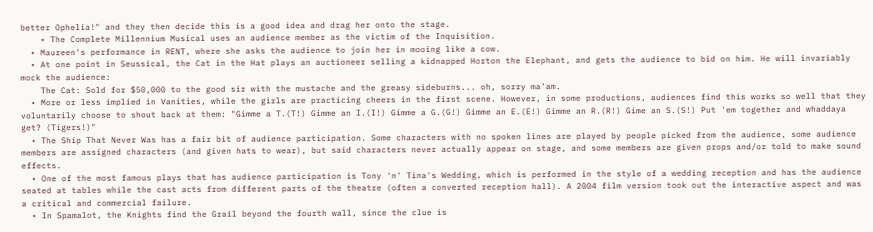better Ophelia!" and they then decide this is a good idea and drag her onto the stage.
    • The Complete Millennium Musical uses an audience member as the victim of the Inquisition.
  • Maureen's performance in RENT, where she asks the audience to join her in mooing like a cow.
  • At one point in Seussical, the Cat in the Hat plays an auctioneer selling a kidnapped Horton the Elephant, and gets the audience to bid on him. He will invariably mock the audience:
    The Cat: Sold for $50,000 to the good sir with the mustache and the greasy sideburns... oh, sorry ma'am.
  • More or less implied in Vanities, while the girls are practicing cheers in the first scene. However, in some productions, audiences find this works so well that they voluntarily choose to shout back at them: "Gimme a T.(T!) Gimme an I.(I!) Gimme a G.(G!) Gimme an E.(E!) Gimme an R.(R!) Gime an S.(S!) Put 'em together and whaddaya get? (Tigers!)"
  • The Ship That Never Was has a fair bit of audience participation. Some characters with no spoken lines are played by people picked from the audience, some audience members are assigned characters (and given hats to wear), but said characters never actually appear on stage, and some members are given props and/or told to make sound effects.
  • One of the most famous plays that has audience participation is Tony 'n' Tina's Wedding, which is performed in the style of a wedding reception and has the audience seated at tables while the cast acts from different parts of the theatre (often a converted reception hall). A 2004 film version took out the interactive aspect and was a critical and commercial failure.
  • In Spamalot, the Knights find the Grail beyond the fourth wall, since the clue is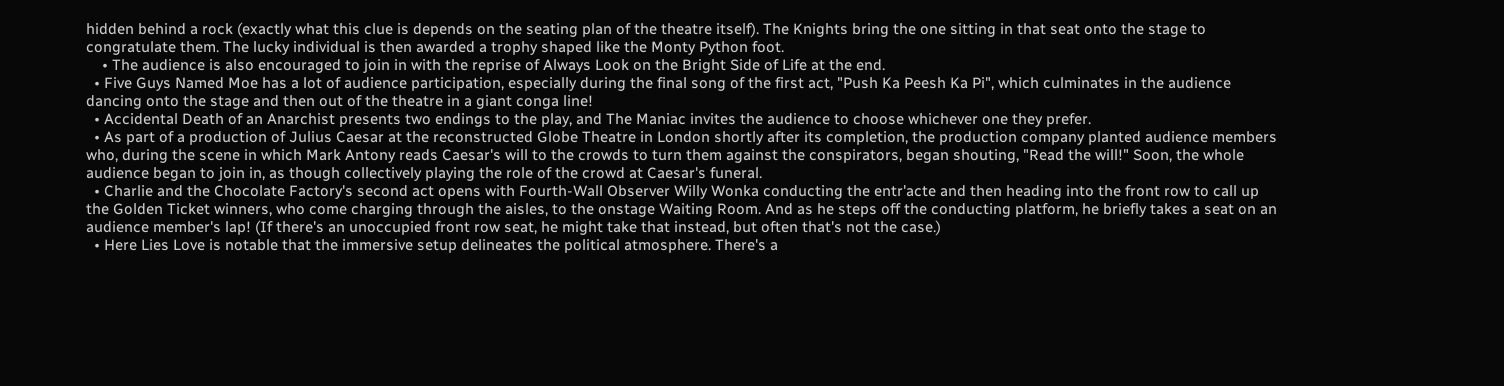hidden behind a rock (exactly what this clue is depends on the seating plan of the theatre itself). The Knights bring the one sitting in that seat onto the stage to congratulate them. The lucky individual is then awarded a trophy shaped like the Monty Python foot.
    • The audience is also encouraged to join in with the reprise of Always Look on the Bright Side of Life at the end.
  • Five Guys Named Moe has a lot of audience participation, especially during the final song of the first act, "Push Ka Peesh Ka Pi", which culminates in the audience dancing onto the stage and then out of the theatre in a giant conga line!
  • Accidental Death of an Anarchist presents two endings to the play, and The Maniac invites the audience to choose whichever one they prefer.
  • As part of a production of Julius Caesar at the reconstructed Globe Theatre in London shortly after its completion, the production company planted audience members who, during the scene in which Mark Antony reads Caesar's will to the crowds to turn them against the conspirators, began shouting, "Read the will!" Soon, the whole audience began to join in, as though collectively playing the role of the crowd at Caesar's funeral.
  • Charlie and the Chocolate Factory's second act opens with Fourth-Wall Observer Willy Wonka conducting the entr'acte and then heading into the front row to call up the Golden Ticket winners, who come charging through the aisles, to the onstage Waiting Room. And as he steps off the conducting platform, he briefly takes a seat on an audience member's lap! (If there's an unoccupied front row seat, he might take that instead, but often that's not the case.)
  • Here Lies Love is notable that the immersive setup delineates the political atmosphere. There's a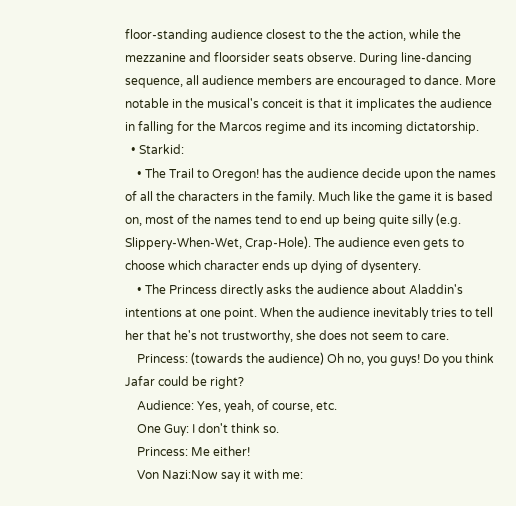floor-standing audience closest to the the action, while the mezzanine and floorsider seats observe. During line-dancing sequence, all audience members are encouraged to dance. More notable in the musical's conceit is that it implicates the audience in falling for the Marcos regime and its incoming dictatorship.
  • Starkid:
    • The Trail to Oregon! has the audience decide upon the names of all the characters in the family. Much like the game it is based on, most of the names tend to end up being quite silly (e.g. Slippery-When-Wet, Crap-Hole). The audience even gets to choose which character ends up dying of dysentery.
    • The Princess directly asks the audience about Aladdin's intentions at one point. When the audience inevitably tries to tell her that he's not trustworthy, she does not seem to care.
    Princess: (towards the audience) Oh no, you guys! Do you think Jafar could be right?
    Audience: Yes, yeah, of course, etc.
    One Guy: I don't think so.
    Princess: Me either!
    Von Nazi:Now say it with me: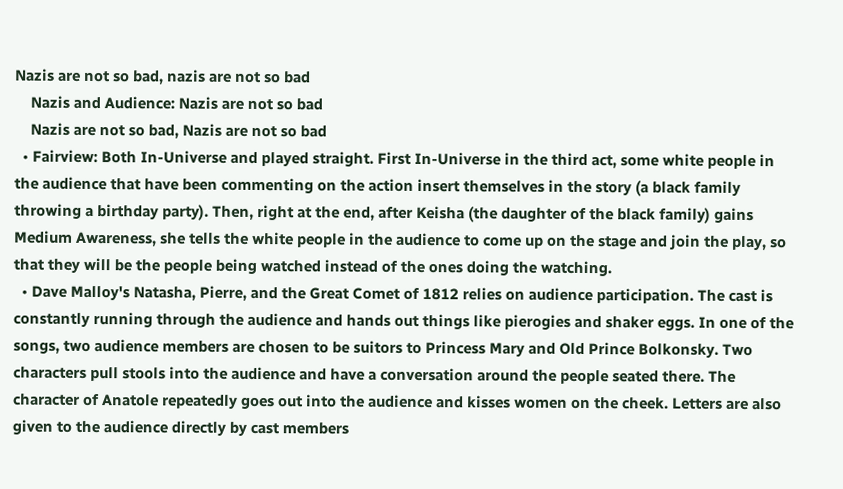Nazis are not so bad, nazis are not so bad
    Nazis and Audience: Nazis are not so bad
    Nazis are not so bad, Nazis are not so bad
  • Fairview: Both In-Universe and played straight. First In-Universe in the third act, some white people in the audience that have been commenting on the action insert themselves in the story (a black family throwing a birthday party). Then, right at the end, after Keisha (the daughter of the black family) gains Medium Awareness, she tells the white people in the audience to come up on the stage and join the play, so that they will be the people being watched instead of the ones doing the watching.
  • Dave Malloy's Natasha, Pierre, and the Great Comet of 1812 relies on audience participation. The cast is constantly running through the audience and hands out things like pierogies and shaker eggs. In one of the songs, two audience members are chosen to be suitors to Princess Mary and Old Prince Bolkonsky. Two characters pull stools into the audience and have a conversation around the people seated there. The character of Anatole repeatedly goes out into the audience and kisses women on the cheek. Letters are also given to the audience directly by cast members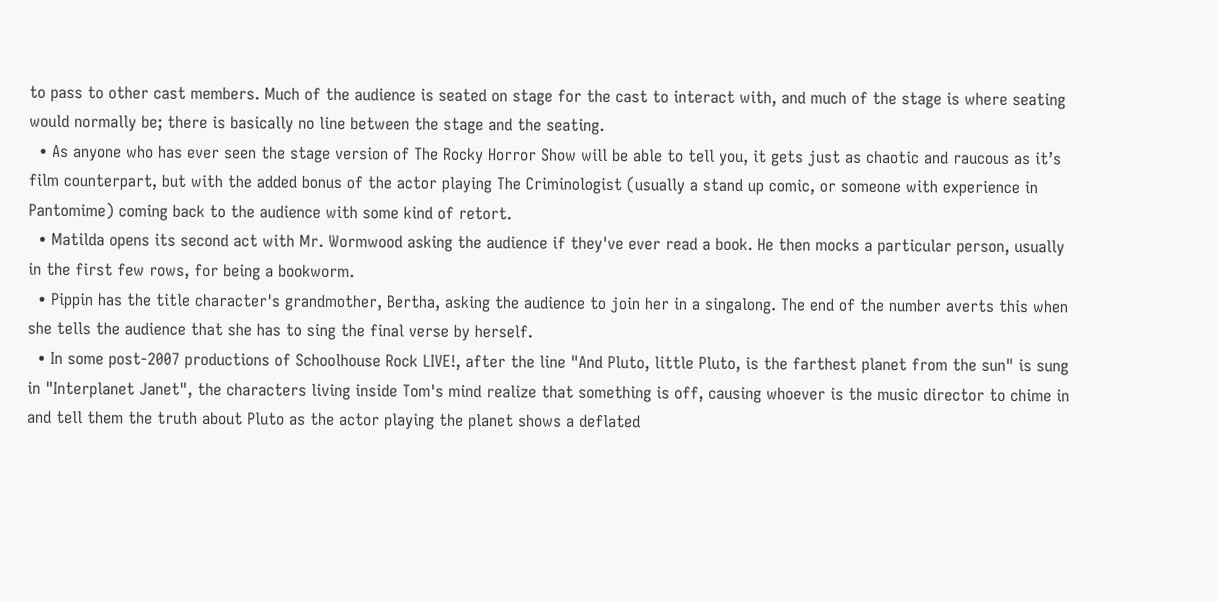to pass to other cast members. Much of the audience is seated on stage for the cast to interact with, and much of the stage is where seating would normally be; there is basically no line between the stage and the seating.
  • As anyone who has ever seen the stage version of The Rocky Horror Show will be able to tell you, it gets just as chaotic and raucous as it’s film counterpart, but with the added bonus of the actor playing The Criminologist (usually a stand up comic, or someone with experience in Pantomime) coming back to the audience with some kind of retort.
  • Matilda opens its second act with Mr. Wormwood asking the audience if they've ever read a book. He then mocks a particular person, usually in the first few rows, for being a bookworm.
  • Pippin has the title character's grandmother, Bertha, asking the audience to join her in a singalong. The end of the number averts this when she tells the audience that she has to sing the final verse by herself.
  • In some post-2007 productions of Schoolhouse Rock LIVE!, after the line "And Pluto, little Pluto, is the farthest planet from the sun" is sung in "Interplanet Janet", the characters living inside Tom's mind realize that something is off, causing whoever is the music director to chime in and tell them the truth about Pluto as the actor playing the planet shows a deflated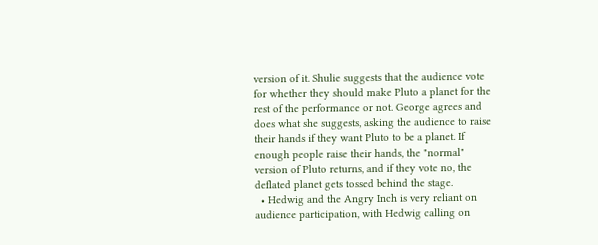version of it. Shulie suggests that the audience vote for whether they should make Pluto a planet for the rest of the performance or not. George agrees and does what she suggests, asking the audience to raise their hands if they want Pluto to be a planet. If enough people raise their hands, the "normal" version of Pluto returns, and if they vote no, the deflated planet gets tossed behind the stage.
  • Hedwig and the Angry Inch is very reliant on audience participation, with Hedwig calling on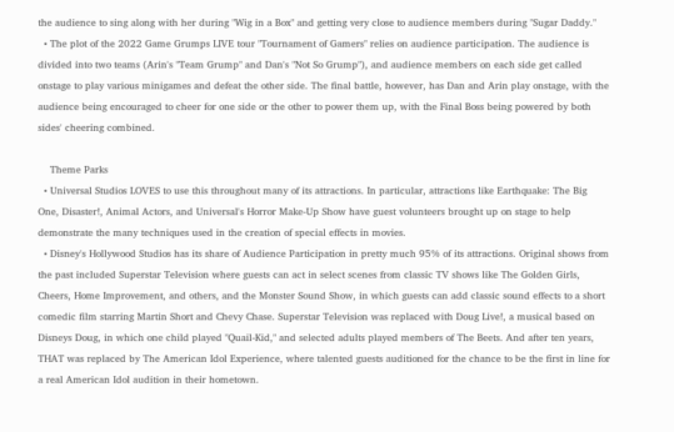the audience to sing along with her during "Wig in a Box" and getting very close to audience members during "Sugar Daddy."
  • The plot of the 2022 Game Grumps LIVE tour "Tournament of Gamers" relies on audience participation. The audience is divided into two teams (Arin's "Team Grump" and Dan's "Not So Grump"), and audience members on each side get called onstage to play various minigames and defeat the other side. The final battle, however, has Dan and Arin play onstage, with the audience being encouraged to cheer for one side or the other to power them up, with the Final Boss being powered by both sides' cheering combined.

    Theme Parks
  • Universal Studios LOVES to use this throughout many of its attractions. In particular, attractions like Earthquake: The Big One, Disaster!, Animal Actors, and Universal's Horror Make-Up Show have guest volunteers brought up on stage to help demonstrate the many techniques used in the creation of special effects in movies.
  • Disney's Hollywood Studios has its share of Audience Participation in pretty much 95% of its attractions. Original shows from the past included Superstar Television where guests can act in select scenes from classic TV shows like The Golden Girls, Cheers, Home Improvement, and others, and the Monster Sound Show, in which guests can add classic sound effects to a short comedic film starring Martin Short and Chevy Chase. Superstar Television was replaced with Doug Live!, a musical based on Disneys Doug, in which one child played "Quail-Kid," and selected adults played members of The Beets. And after ten years, THAT was replaced by The American Idol Experience, where talented guests auditioned for the chance to be the first in line for a real American Idol audition in their hometown.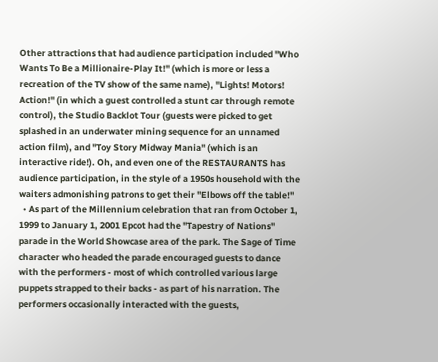Other attractions that had audience participation included "Who Wants To Be a Millionaire-Play It!" (which is more or less a recreation of the TV show of the same name), "Lights! Motors! Action!" (in which a guest controlled a stunt car through remote control), the Studio Backlot Tour (guests were picked to get splashed in an underwater mining sequence for an unnamed action film), and "Toy Story Midway Mania" (which is an interactive ride!). Oh, and even one of the RESTAURANTS has audience participation, in the style of a 1950s household with the waiters admonishing patrons to get their "Elbows off the table!"
  • As part of the Millennium celebration that ran from October 1, 1999 to January 1, 2001 Epcot had the "Tapestry of Nations" parade in the World Showcase area of the park. The Sage of Time character who headed the parade encouraged guests to dance with the performers - most of which controlled various large puppets strapped to their backs - as part of his narration. The performers occasionally interacted with the guests,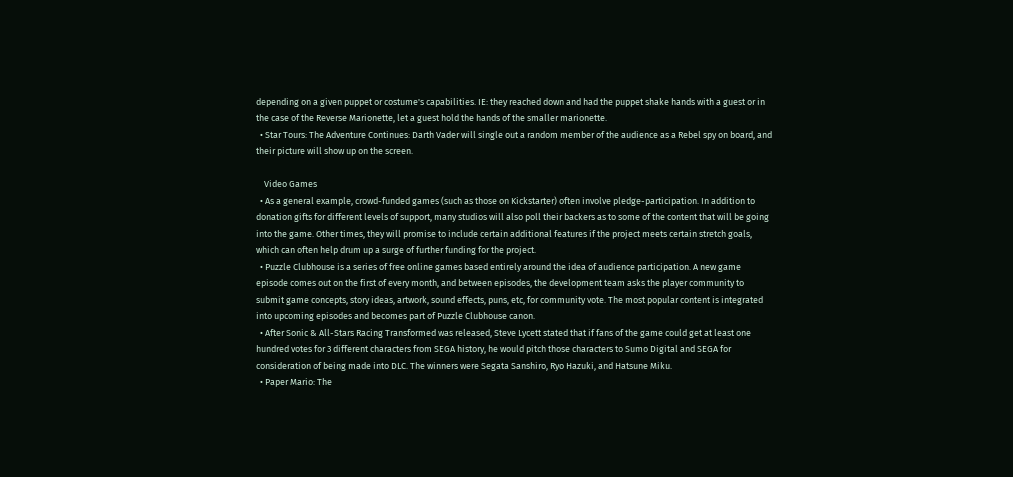depending on a given puppet or costume's capabilities. IE: they reached down and had the puppet shake hands with a guest or in the case of the Reverse Marionette, let a guest hold the hands of the smaller marionette.
  • Star Tours: The Adventure Continues: Darth Vader will single out a random member of the audience as a Rebel spy on board, and their picture will show up on the screen.

    Video Games
  • As a general example, crowd-funded games (such as those on Kickstarter) often involve pledge-participation. In addition to donation gifts for different levels of support, many studios will also poll their backers as to some of the content that will be going into the game. Other times, they will promise to include certain additional features if the project meets certain stretch goals, which can often help drum up a surge of further funding for the project.
  • Puzzle Clubhouse is a series of free online games based entirely around the idea of audience participation. A new game episode comes out on the first of every month, and between episodes, the development team asks the player community to submit game concepts, story ideas, artwork, sound effects, puns, etc, for community vote. The most popular content is integrated into upcoming episodes and becomes part of Puzzle Clubhouse canon.
  • After Sonic & All-Stars Racing Transformed was released, Steve Lycett stated that if fans of the game could get at least one hundred votes for 3 different characters from SEGA history, he would pitch those characters to Sumo Digital and SEGA for consideration of being made into DLC. The winners were Segata Sanshiro, Ryo Hazuki, and Hatsune Miku.
  • Paper Mario: The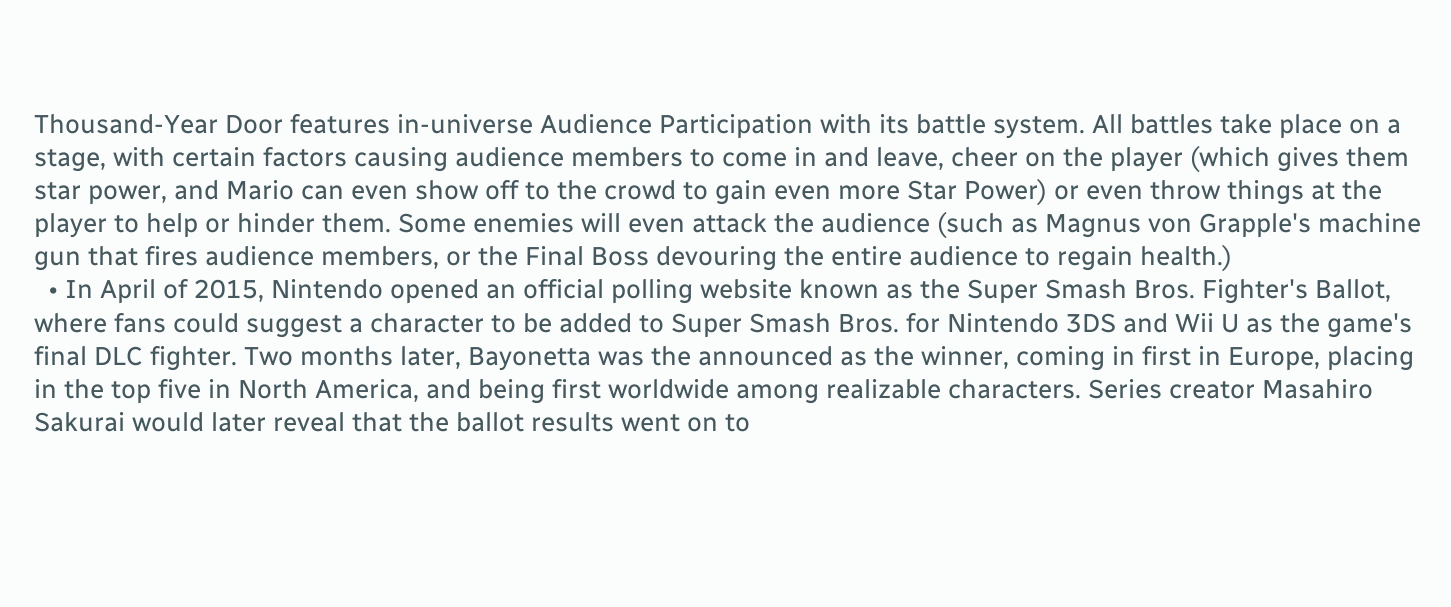Thousand-Year Door features in-universe Audience Participation with its battle system. All battles take place on a stage, with certain factors causing audience members to come in and leave, cheer on the player (which gives them star power, and Mario can even show off to the crowd to gain even more Star Power) or even throw things at the player to help or hinder them. Some enemies will even attack the audience (such as Magnus von Grapple's machine gun that fires audience members, or the Final Boss devouring the entire audience to regain health.)
  • In April of 2015, Nintendo opened an official polling website known as the Super Smash Bros. Fighter's Ballot, where fans could suggest a character to be added to Super Smash Bros. for Nintendo 3DS and Wii U as the game's final DLC fighter. Two months later, Bayonetta was the announced as the winner, coming in first in Europe, placing in the top five in North America, and being first worldwide among realizable characters. Series creator Masahiro Sakurai would later reveal that the ballot results went on to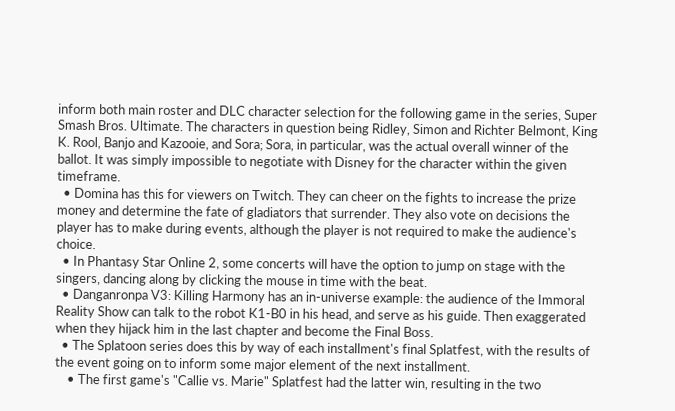inform both main roster and DLC character selection for the following game in the series, Super Smash Bros. Ultimate. The characters in question being Ridley, Simon and Richter Belmont, King K. Rool, Banjo and Kazooie, and Sora; Sora, in particular, was the actual overall winner of the ballot. It was simply impossible to negotiate with Disney for the character within the given timeframe.
  • Domina has this for viewers on Twitch. They can cheer on the fights to increase the prize money and determine the fate of gladiators that surrender. They also vote on decisions the player has to make during events, although the player is not required to make the audience's choice.
  • In Phantasy Star Online 2, some concerts will have the option to jump on stage with the singers, dancing along by clicking the mouse in time with the beat.
  • Danganronpa V3: Killing Harmony has an in-universe example: the audience of the Immoral Reality Show can talk to the robot K1-B0 in his head, and serve as his guide. Then exaggerated when they hijack him in the last chapter and become the Final Boss.
  • The Splatoon series does this by way of each installment's final Splatfest, with the results of the event going on to inform some major element of the next installment.
    • The first game's "Callie vs. Marie" Splatfest had the latter win, resulting in the two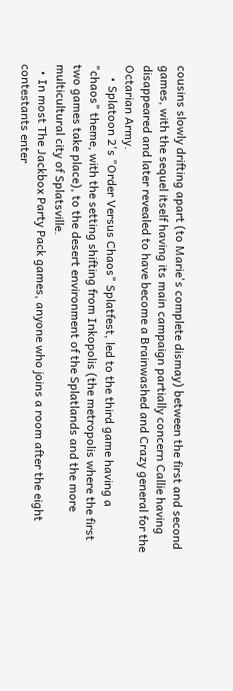cousins slowly drifting apart (to Marie's complete dismay) between the first and second games, with the sequel itself having its main campaign partially concern Callie having disappeared and later revealed to have become a Brainwashed and Crazy general for the Octarian Army.
    • Splatoon 2's "Order Versus Chaos" Splatfest, led to the third game having a "chaos" theme, with the setting shifting from Inkopolis (the metropolis where the first two games take place), to the desert environment of the Splatlands and the more multicultural city of Splatsville.
  • In most The Jackbox Party Pack games, anyone who joins a room after the eight contestants enter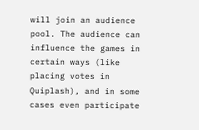will join an audience pool. The audience can influence the games in certain ways (like placing votes in Quiplash), and in some cases even participate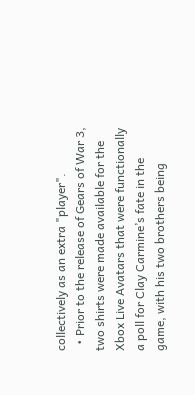collectively as an extra "player".
  • Prior to the release of Gears of War 3, two shirts were made available for the Xbox Live Avatars that were functionally a poll for Clay Carmine’s fate in the game, with his two brothers being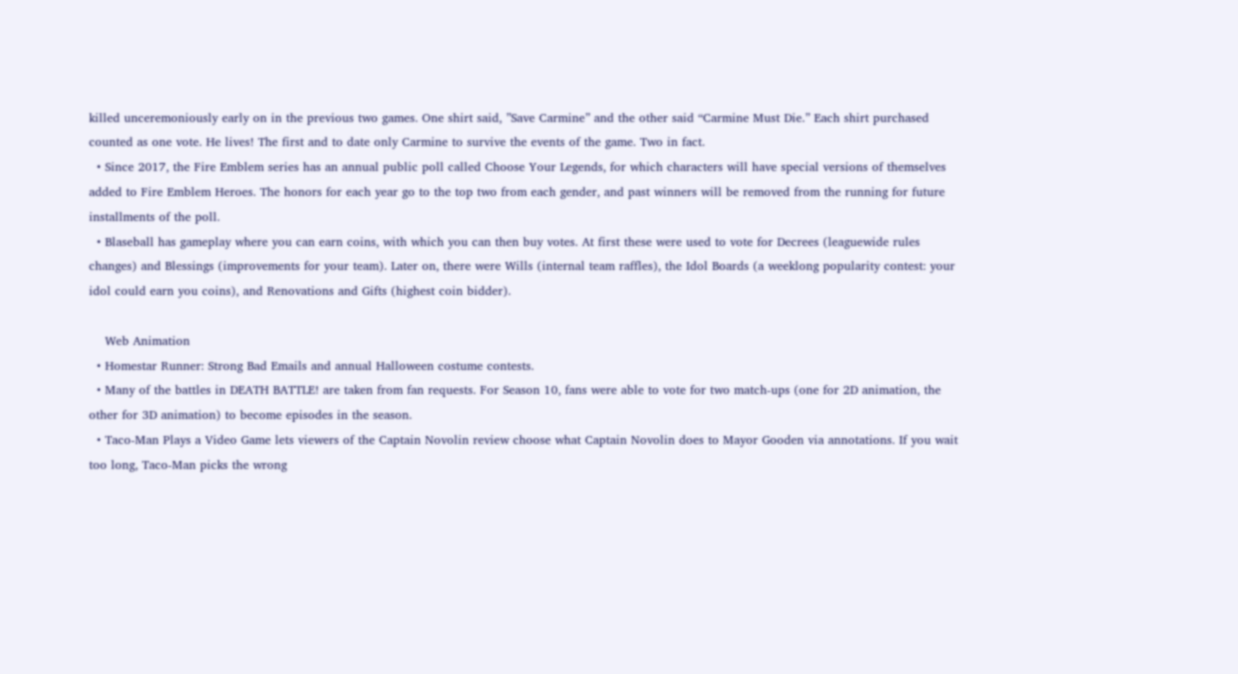killed unceremoniously early on in the previous two games. One shirt said, ”Save Carmine” and the other said “Carmine Must Die.” Each shirt purchased counted as one vote. He lives! The first and to date only Carmine to survive the events of the game. Two in fact.
  • Since 2017, the Fire Emblem series has an annual public poll called Choose Your Legends, for which characters will have special versions of themselves added to Fire Emblem Heroes. The honors for each year go to the top two from each gender, and past winners will be removed from the running for future installments of the poll.
  • Blaseball has gameplay where you can earn coins, with which you can then buy votes. At first these were used to vote for Decrees (leaguewide rules changes) and Blessings (improvements for your team). Later on, there were Wills (internal team raffles), the Idol Boards (a weeklong popularity contest: your idol could earn you coins), and Renovations and Gifts (highest coin bidder).

    Web Animation
  • Homestar Runner: Strong Bad Emails and annual Halloween costume contests.
  • Many of the battles in DEATH BATTLE! are taken from fan requests. For Season 10, fans were able to vote for two match-ups (one for 2D animation, the other for 3D animation) to become episodes in the season.
  • Taco-Man Plays a Video Game lets viewers of the Captain Novolin review choose what Captain Novolin does to Mayor Gooden via annotations. If you wait too long, Taco-Man picks the wrong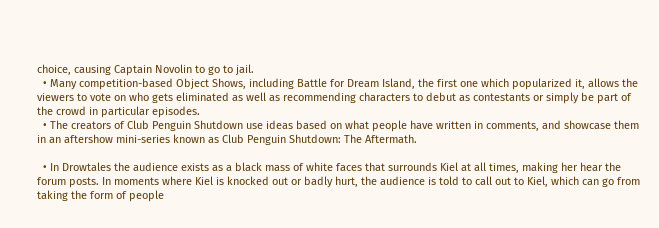choice, causing Captain Novolin to go to jail.
  • Many competition-based Object Shows, including Battle for Dream Island, the first one which popularized it, allows the viewers to vote on who gets eliminated as well as recommending characters to debut as contestants or simply be part of the crowd in particular episodes.
  • The creators of Club Penguin Shutdown use ideas based on what people have written in comments, and showcase them in an aftershow mini-series known as Club Penguin Shutdown: The Aftermath.

  • In Drowtales the audience exists as a black mass of white faces that surrounds Kiel at all times, making her hear the forum posts. In moments where Kiel is knocked out or badly hurt, the audience is told to call out to Kiel, which can go from taking the form of people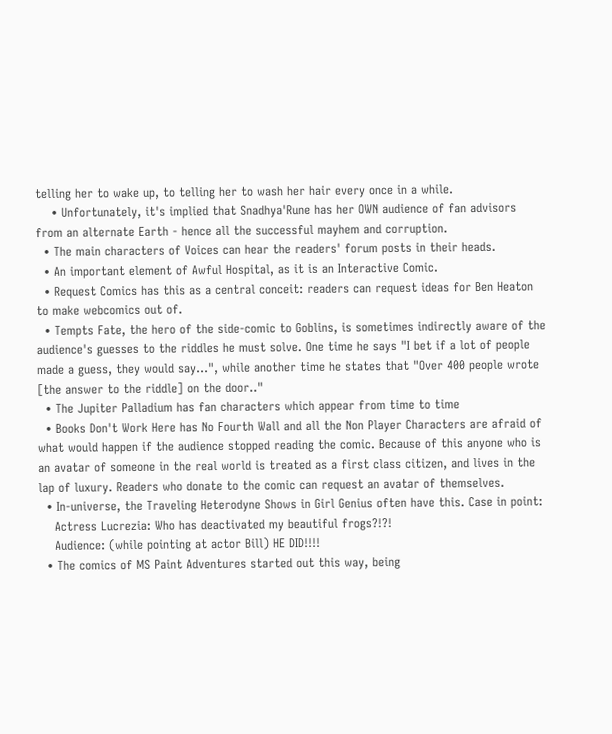telling her to wake up, to telling her to wash her hair every once in a while.
    • Unfortunately, it's implied that Snadhya'Rune has her OWN audience of fan advisors from an alternate Earth - hence all the successful mayhem and corruption.
  • The main characters of Voices can hear the readers' forum posts in their heads.
  • An important element of Awful Hospital, as it is an Interactive Comic.
  • Request Comics has this as a central conceit: readers can request ideas for Ben Heaton to make webcomics out of.
  • Tempts Fate, the hero of the side-comic to Goblins, is sometimes indirectly aware of the audience's guesses to the riddles he must solve. One time he says "I bet if a lot of people made a guess, they would say...", while another time he states that "Over 400 people wrote [the answer to the riddle] on the door.."
  • The Jupiter Palladium has fan characters which appear from time to time
  • Books Don't Work Here has No Fourth Wall and all the Non Player Characters are afraid of what would happen if the audience stopped reading the comic. Because of this anyone who is an avatar of someone in the real world is treated as a first class citizen, and lives in the lap of luxury. Readers who donate to the comic can request an avatar of themselves.
  • In-universe, the Traveling Heterodyne Shows in Girl Genius often have this. Case in point:
    Actress Lucrezia: Who has deactivated my beautiful frogs?!?!
    Audience: (while pointing at actor Bill) HE DID!!!!
  • The comics of MS Paint Adventures started out this way, being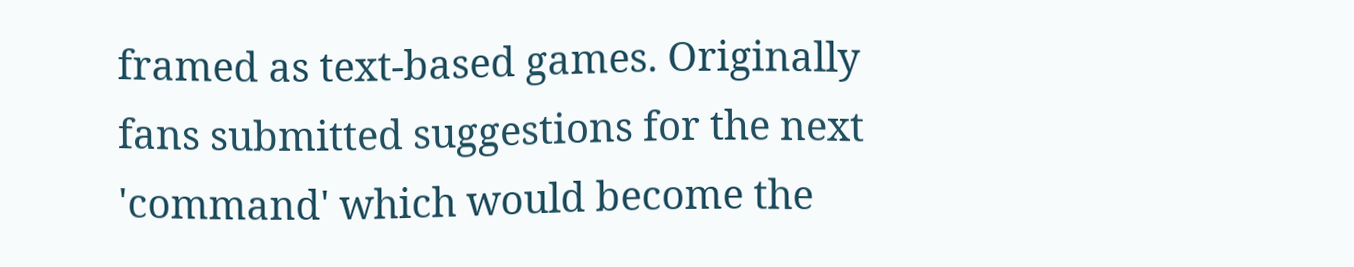framed as text-based games. Originally fans submitted suggestions for the next 'command' which would become the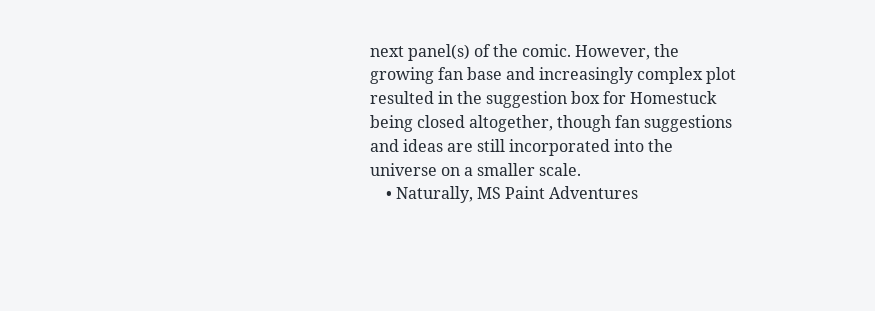next panel(s) of the comic. However, the growing fan base and increasingly complex plot resulted in the suggestion box for Homestuck being closed altogether, though fan suggestions and ideas are still incorporated into the universe on a smaller scale.
    • Naturally, MS Paint Adventures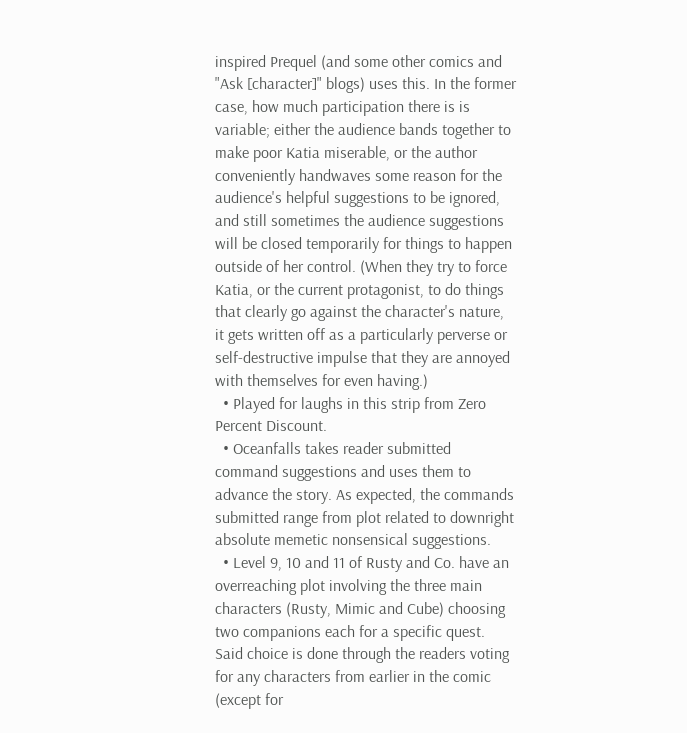inspired Prequel (and some other comics and "Ask [character]" blogs) uses this. In the former case, how much participation there is is variable; either the audience bands together to make poor Katia miserable, or the author conveniently handwaves some reason for the audience's helpful suggestions to be ignored, and still sometimes the audience suggestions will be closed temporarily for things to happen outside of her control. (When they try to force Katia, or the current protagonist, to do things that clearly go against the character's nature, it gets written off as a particularly perverse or self-destructive impulse that they are annoyed with themselves for even having.)
  • Played for laughs in this strip from Zero Percent Discount.
  • Oceanfalls takes reader submitted command suggestions and uses them to advance the story. As expected, the commands submitted range from plot related to downright absolute memetic nonsensical suggestions.
  • Level 9, 10 and 11 of Rusty and Co. have an overreaching plot involving the three main characters (Rusty, Mimic and Cube) choosing two companions each for a specific quest. Said choice is done through the readers voting for any characters from earlier in the comic (except for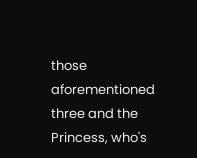those aforementioned three and the Princess, who's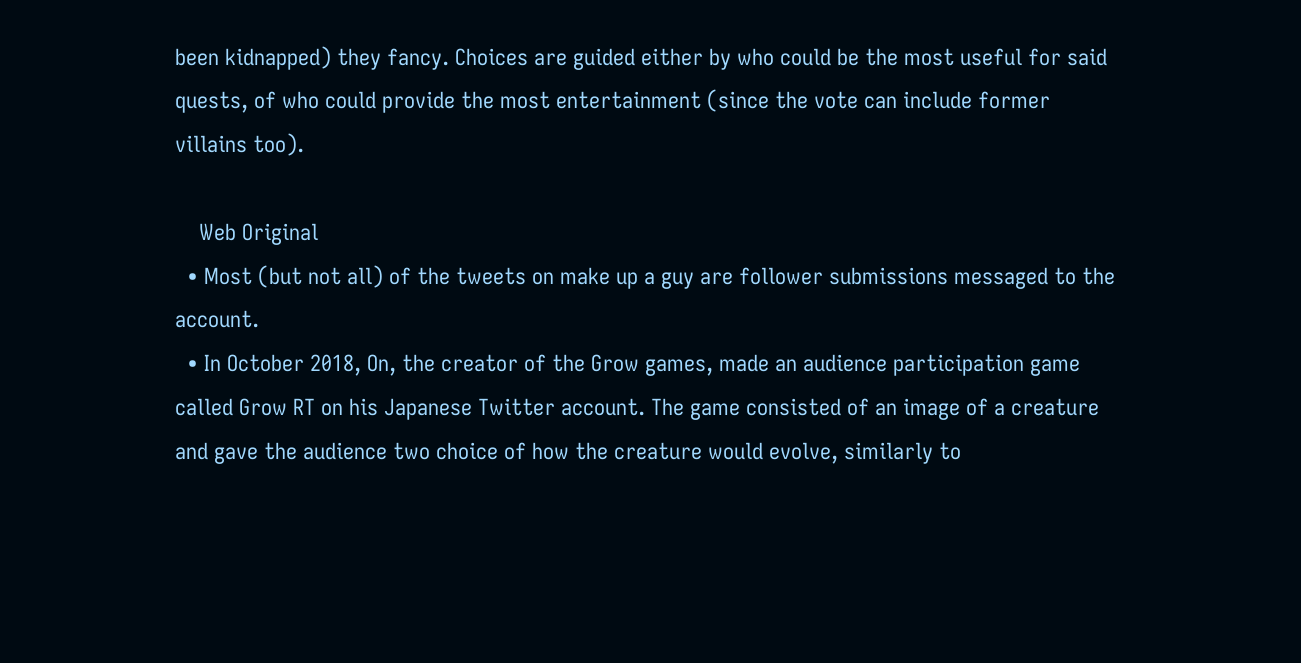been kidnapped) they fancy. Choices are guided either by who could be the most useful for said quests, of who could provide the most entertainment (since the vote can include former villains too).

    Web Original
  • Most (but not all) of the tweets on make up a guy are follower submissions messaged to the account.
  • In October 2018, On, the creator of the Grow games, made an audience participation game called Grow RT on his Japanese Twitter account. The game consisted of an image of a creature and gave the audience two choice of how the creature would evolve, similarly to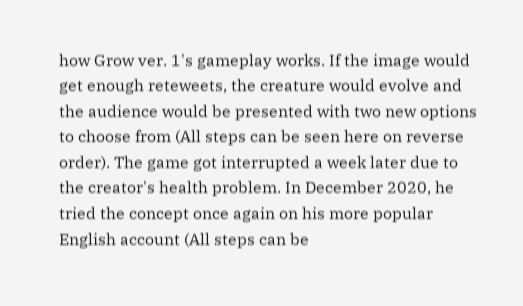how Grow ver. 1's gameplay works. If the image would get enough reteweets, the creature would evolve and the audience would be presented with two new options to choose from (All steps can be seen here on reverse order). The game got interrupted a week later due to the creator's health problem. In December 2020, he tried the concept once again on his more popular English account (All steps can be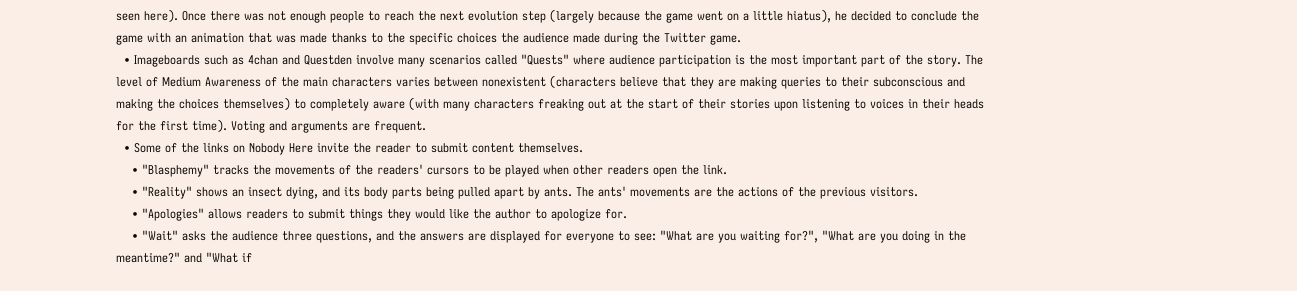seen here). Once there was not enough people to reach the next evolution step (largely because the game went on a little hiatus), he decided to conclude the game with an animation that was made thanks to the specific choices the audience made during the Twitter game.
  • Imageboards such as 4chan and Questden involve many scenarios called "Quests" where audience participation is the most important part of the story. The level of Medium Awareness of the main characters varies between nonexistent (characters believe that they are making queries to their subconscious and making the choices themselves) to completely aware (with many characters freaking out at the start of their stories upon listening to voices in their heads for the first time). Voting and arguments are frequent.
  • Some of the links on Nobody Here invite the reader to submit content themselves.
    • "Blasphemy" tracks the movements of the readers' cursors to be played when other readers open the link.
    • "Reality" shows an insect dying, and its body parts being pulled apart by ants. The ants' movements are the actions of the previous visitors.
    • "Apologies" allows readers to submit things they would like the author to apologize for.
    • "Wait" asks the audience three questions, and the answers are displayed for everyone to see: "What are you waiting for?", "What are you doing in the meantime?" and "What if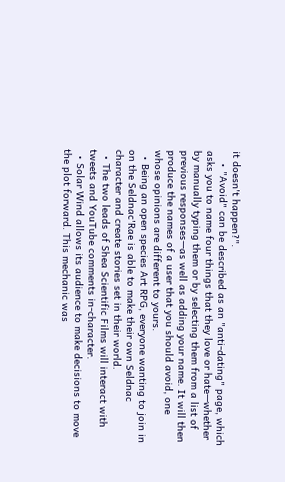it doesn't happen?".
    • "Avoid" can be described as an "anti-dating" page, which asks you to name four things that they love or hate—whether by manually typing them or by selecting them from a list of previous responses—as well as adding your name. It will then produce the names of a user that you should avoid, one whose opinions are different to yours.
  • Being an open species Art RPG, everyone wanting to join in on the Seldnac'Rae is able to make their own Seldnac character and create stories set in their world.
  • The two leads of Shea Scientific Films will interact with tweets and YouTube comments in-character.
  • Solar Wind allows its audience to make decisions to move the plot forward. This mechanic was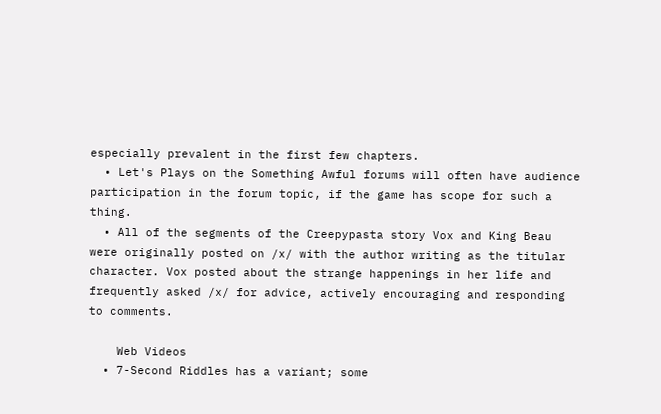especially prevalent in the first few chapters.
  • Let's Plays on the Something Awful forums will often have audience participation in the forum topic, if the game has scope for such a thing.
  • All of the segments of the Creepypasta story Vox and King Beau were originally posted on /x/ with the author writing as the titular character. Vox posted about the strange happenings in her life and frequently asked /x/ for advice, actively encouraging and responding to comments.

    Web Videos
  • 7-Second Riddles has a variant; some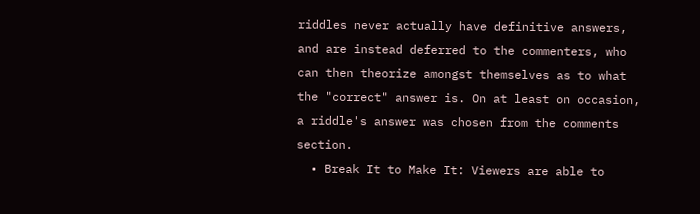riddles never actually have definitive answers, and are instead deferred to the commenters, who can then theorize amongst themselves as to what the "correct" answer is. On at least on occasion, a riddle's answer was chosen from the comments section.
  • Break It to Make It: Viewers are able to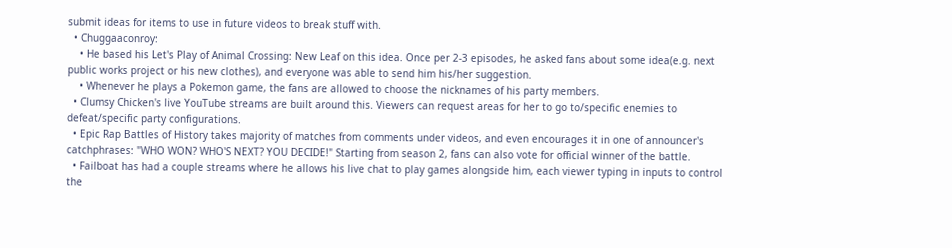submit ideas for items to use in future videos to break stuff with.
  • Chuggaaconroy:
    • He based his Let's Play of Animal Crossing: New Leaf on this idea. Once per 2-3 episodes, he asked fans about some idea(e.g. next public works project or his new clothes), and everyone was able to send him his/her suggestion.
    • Whenever he plays a Pokemon game, the fans are allowed to choose the nicknames of his party members.
  • Clumsy Chicken's live YouTube streams are built around this. Viewers can request areas for her to go to/specific enemies to defeat/specific party configurations.
  • Epic Rap Battles of History takes majority of matches from comments under videos, and even encourages it in one of announcer's catchphrases: "WHO WON? WHO'S NEXT? YOU DECIDE!" Starting from season 2, fans can also vote for official winner of the battle.
  • Failboat has had a couple streams where he allows his live chat to play games alongside him, each viewer typing in inputs to control the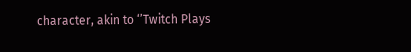character, akin to ‘’Twitch Plays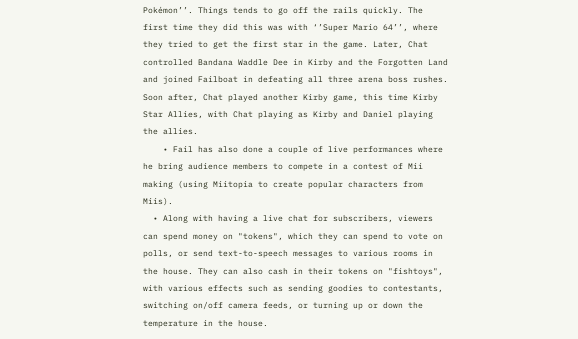Pokémon’’. Things tends to go off the rails quickly. The first time they did this was with ‘’Super Mario 64’’, where they tried to get the first star in the game. Later, Chat controlled Bandana Waddle Dee in Kirby and the Forgotten Land and joined Failboat in defeating all three arena boss rushes. Soon after, Chat played another Kirby game, this time Kirby Star Allies, with Chat playing as Kirby and Daniel playing the allies.
    • Fail has also done a couple of live performances where he bring audience members to compete in a contest of Mii making (using Miitopia to create popular characters from Miis).
  • Along with having a live chat for subscribers, viewers can spend money on "tokens", which they can spend to vote on polls, or send text-to-speech messages to various rooms in the house. They can also cash in their tokens on "fishtoys", with various effects such as sending goodies to contestants, switching on/off camera feeds, or turning up or down the temperature in the house.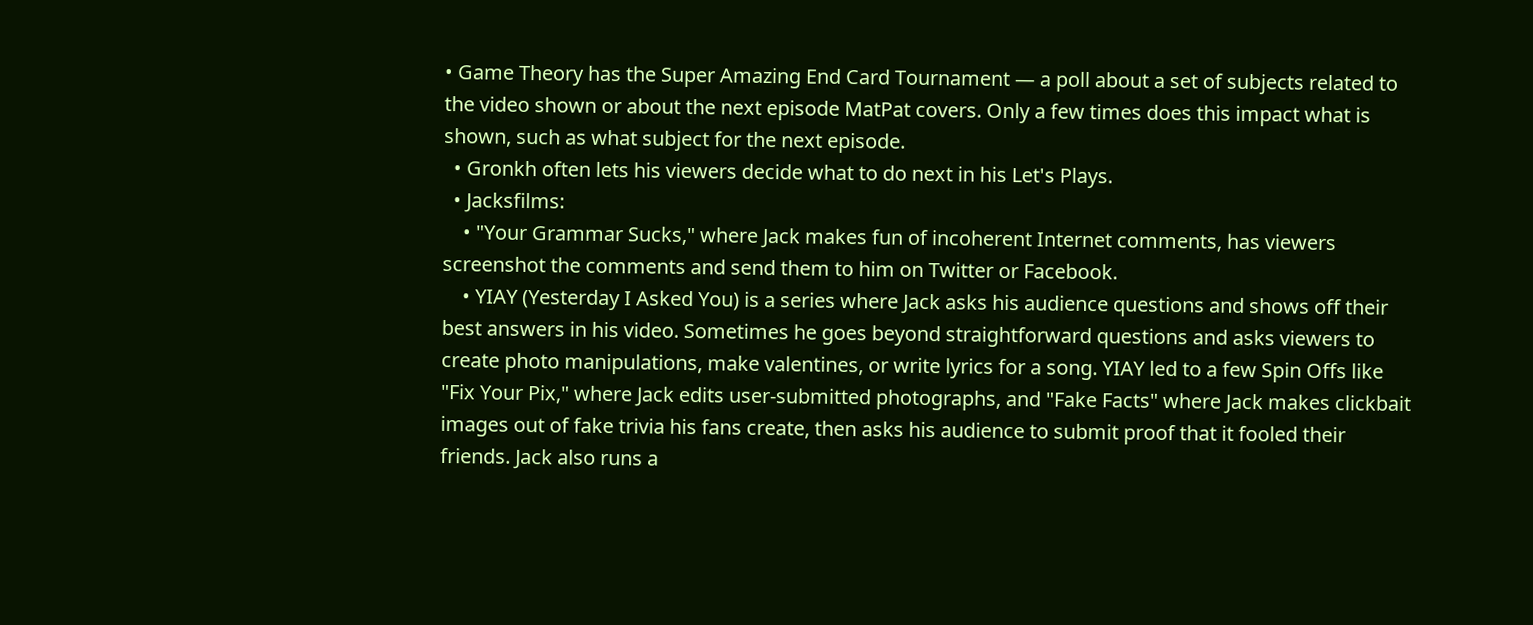• Game Theory has the Super Amazing End Card Tournament — a poll about a set of subjects related to the video shown or about the next episode MatPat covers. Only a few times does this impact what is shown, such as what subject for the next episode.
  • Gronkh often lets his viewers decide what to do next in his Let's Plays.
  • Jacksfilms:
    • "Your Grammar Sucks," where Jack makes fun of incoherent Internet comments, has viewers screenshot the comments and send them to him on Twitter or Facebook.
    • YIAY (Yesterday I Asked You) is a series where Jack asks his audience questions and shows off their best answers in his video. Sometimes he goes beyond straightforward questions and asks viewers to create photo manipulations, make valentines, or write lyrics for a song. YIAY led to a few Spin Offs like "Fix Your Pix," where Jack edits user-submitted photographs, and "Fake Facts" where Jack makes clickbait images out of fake trivia his fans create, then asks his audience to submit proof that it fooled their friends. Jack also runs a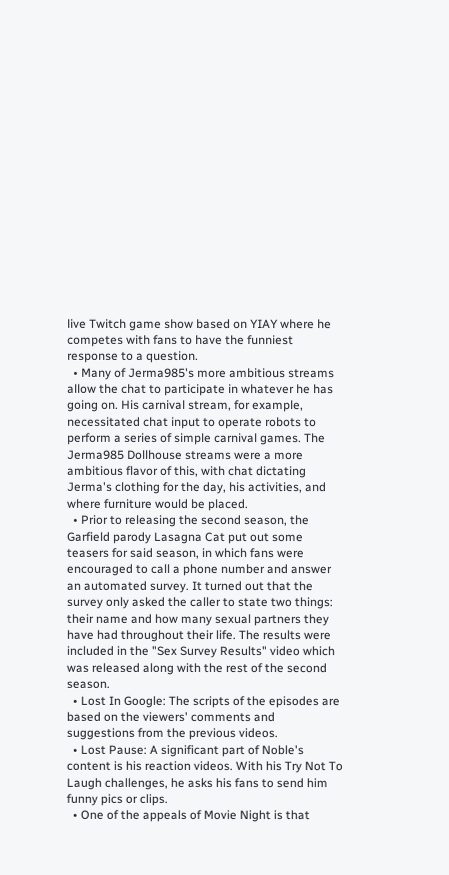live Twitch game show based on YIAY where he competes with fans to have the funniest response to a question.
  • Many of Jerma985's more ambitious streams allow the chat to participate in whatever he has going on. His carnival stream, for example, necessitated chat input to operate robots to perform a series of simple carnival games. The Jerma985 Dollhouse streams were a more ambitious flavor of this, with chat dictating Jerma's clothing for the day, his activities, and where furniture would be placed.
  • Prior to releasing the second season, the Garfield parody Lasagna Cat put out some teasers for said season, in which fans were encouraged to call a phone number and answer an automated survey. It turned out that the survey only asked the caller to state two things: their name and how many sexual partners they have had throughout their life. The results were included in the "Sex Survey Results" video which was released along with the rest of the second season.
  • Lost In Google: The scripts of the episodes are based on the viewers' comments and suggestions from the previous videos.
  • Lost Pause: A significant part of Noble's content is his reaction videos. With his Try Not To Laugh challenges, he asks his fans to send him funny pics or clips.
  • One of the appeals of Movie Night is that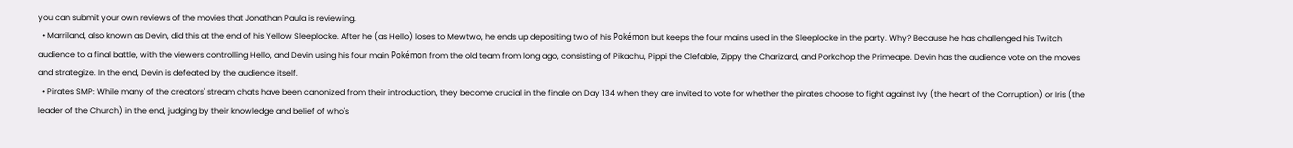you can submit your own reviews of the movies that Jonathan Paula is reviewing.
  • Marriland, also known as Devin, did this at the end of his Yellow Sleeplocke. After he (as Hello) loses to Mewtwo, he ends up depositing two of his Pokémon but keeps the four mains used in the Sleeplocke in the party. Why? Because he has challenged his Twitch audience to a final battle, with the viewers controlling Hello, and Devin using his four main Pokémon from the old team from long ago, consisting of Pikachu, Pippi the Clefable, Zippy the Charizard, and Porkchop the Primeape. Devin has the audience vote on the moves and strategize. In the end, Devin is defeated by the audience itself.
  • Pirates SMP: While many of the creators' stream chats have been canonized from their introduction, they become crucial in the finale on Day 134 when they are invited to vote for whether the pirates choose to fight against Ivy (the heart of the Corruption) or Iris (the leader of the Church) in the end, judging by their knowledge and belief of who's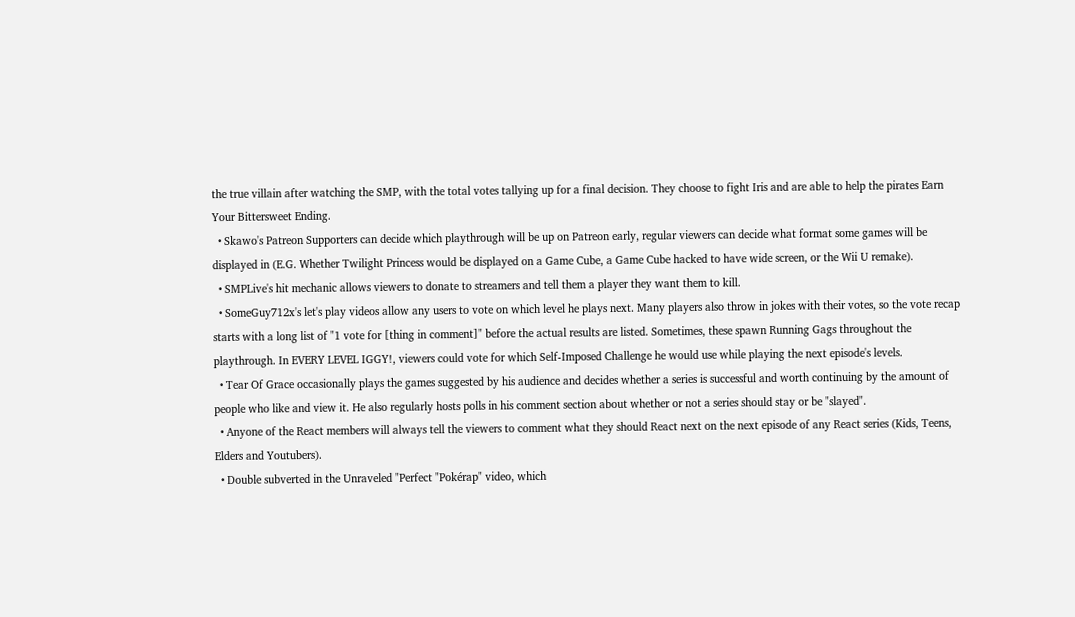the true villain after watching the SMP, with the total votes tallying up for a final decision. They choose to fight Iris and are able to help the pirates Earn Your Bittersweet Ending.
  • Skawo's Patreon Supporters can decide which playthrough will be up on Patreon early, regular viewers can decide what format some games will be displayed in (E.G. Whether Twilight Princess would be displayed on a Game Cube, a Game Cube hacked to have wide screen, or the Wii U remake).
  • SMPLive's hit mechanic allows viewers to donate to streamers and tell them a player they want them to kill.
  • SomeGuy712x's let's play videos allow any users to vote on which level he plays next. Many players also throw in jokes with their votes, so the vote recap starts with a long list of "1 vote for [thing in comment]" before the actual results are listed. Sometimes, these spawn Running Gags throughout the playthrough. In EVERY LEVEL IGGY!, viewers could vote for which Self-Imposed Challenge he would use while playing the next episode's levels.
  • Tear Of Grace occasionally plays the games suggested by his audience and decides whether a series is successful and worth continuing by the amount of people who like and view it. He also regularly hosts polls in his comment section about whether or not a series should stay or be "slayed".
  • Anyone of the React members will always tell the viewers to comment what they should React next on the next episode of any React series (Kids, Teens, Elders and Youtubers).
  • Double subverted in the Unraveled "Perfect "Pokérap" video, which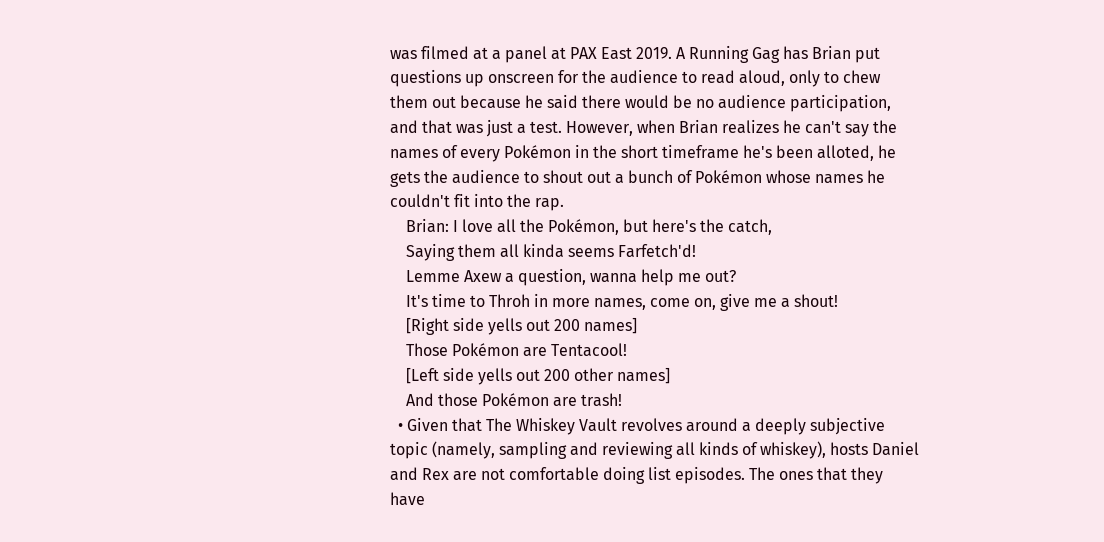was filmed at a panel at PAX East 2019. A Running Gag has Brian put questions up onscreen for the audience to read aloud, only to chew them out because he said there would be no audience participation, and that was just a test. However, when Brian realizes he can't say the names of every Pokémon in the short timeframe he's been alloted, he gets the audience to shout out a bunch of Pokémon whose names he couldn't fit into the rap.
    Brian: I love all the Pokémon, but here's the catch,
    Saying them all kinda seems Farfetch'd!
    Lemme Axew a question, wanna help me out?
    It's time to Throh in more names, come on, give me a shout!
    [Right side yells out 200 names]
    Those Pokémon are Tentacool!
    [Left side yells out 200 other names]
    And those Pokémon are trash!
  • Given that The Whiskey Vault revolves around a deeply subjective topic (namely, sampling and reviewing all kinds of whiskey), hosts Daniel and Rex are not comfortable doing list episodes. The ones that they have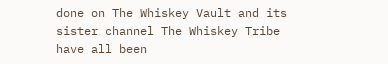done on The Whiskey Vault and its sister channel The Whiskey Tribe have all been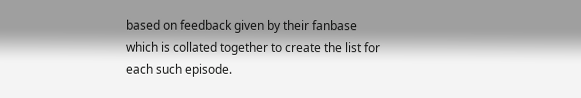based on feedback given by their fanbase which is collated together to create the list for each such episode.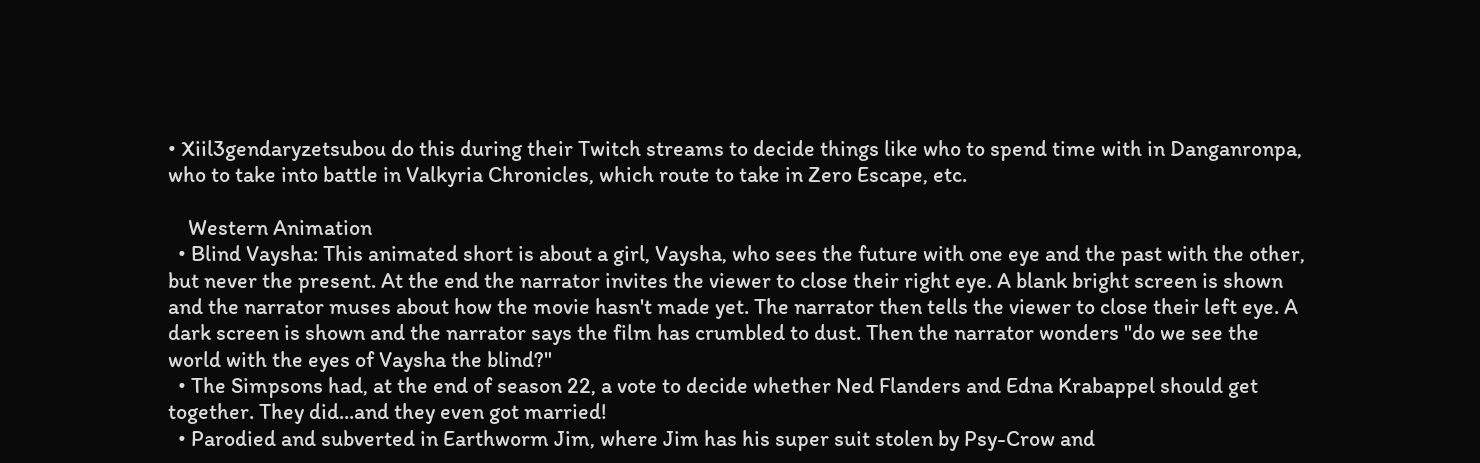• Xiil3gendaryzetsubou do this during their Twitch streams to decide things like who to spend time with in Danganronpa, who to take into battle in Valkyria Chronicles, which route to take in Zero Escape, etc.

    Western Animation
  • Blind Vaysha: This animated short is about a girl, Vaysha, who sees the future with one eye and the past with the other, but never the present. At the end the narrator invites the viewer to close their right eye. A blank bright screen is shown and the narrator muses about how the movie hasn't made yet. The narrator then tells the viewer to close their left eye. A dark screen is shown and the narrator says the film has crumbled to dust. Then the narrator wonders "do we see the world with the eyes of Vaysha the blind?"
  • The Simpsons had, at the end of season 22, a vote to decide whether Ned Flanders and Edna Krabappel should get together. They did...and they even got married!
  • Parodied and subverted in Earthworm Jim, where Jim has his super suit stolen by Psy-Crow and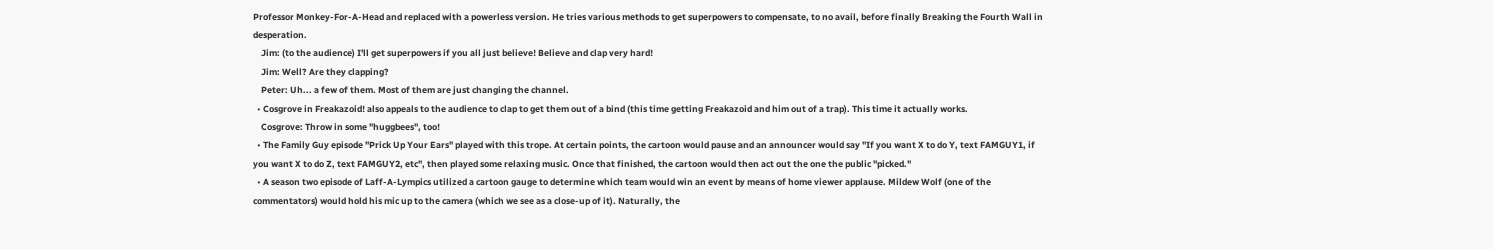Professor Monkey-For-A-Head and replaced with a powerless version. He tries various methods to get superpowers to compensate, to no avail, before finally Breaking the Fourth Wall in desperation.
    Jim: (to the audience) I'll get superpowers if you all just believe! Believe and clap very hard!
    Jim: Well? Are they clapping?
    Peter: Uh... a few of them. Most of them are just changing the channel.
  • Cosgrove in Freakazoid! also appeals to the audience to clap to get them out of a bind (this time getting Freakazoid and him out of a trap). This time it actually works.
    Cosgrove: Throw in some "huggbees", too!
  • The Family Guy episode "Prick Up Your Ears" played with this trope. At certain points, the cartoon would pause and an announcer would say "If you want X to do Y, text FAMGUY1, if you want X to do Z, text FAMGUY2, etc", then played some relaxing music. Once that finished, the cartoon would then act out the one the public "picked."
  • A season two episode of Laff-A-Lympics utilized a cartoon gauge to determine which team would win an event by means of home viewer applause. Mildew Wolf (one of the commentators) would hold his mic up to the camera (which we see as a close-up of it). Naturally, the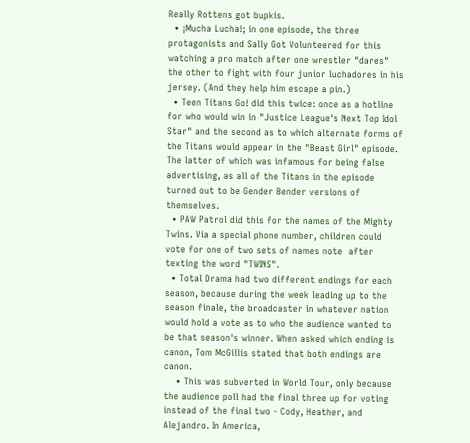Really Rottens got bupkis.
  • ¡Mucha Lucha!; in one episode, the three protagonists and Sally Got Volunteered for this watching a pro match after one wrestler "dares" the other to fight with four junior luchadores in his jersey. (And they help him escape a pin.)
  • Teen Titans Go! did this twice: once as a hotline for who would win in "Justice League's Next Top Idol Star" and the second as to which alternate forms of the Titans would appear in the "Beast Girl" episode. The latter of which was infamous for being false advertising, as all of the Titans in the episode turned out to be Gender Bender versions of themselves.
  • PAW Patrol did this for the names of the Mighty Twins. Via a special phone number, children could vote for one of two sets of names note  after texting the word "TWINS".
  • Total Drama had two different endings for each season, because during the week leading up to the season finale, the broadcaster in whatever nation would hold a vote as to who the audience wanted to be that season's winner. When asked which ending is canon, Tom McGillis stated that both endings are canon.
    • This was subverted in World Tour, only because the audience poll had the final three up for voting instead of the final two - Cody, Heather, and Alejandro. In America,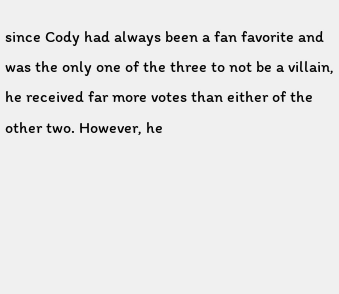since Cody had always been a fan favorite and was the only one of the three to not be a villain, he received far more votes than either of the other two. However, he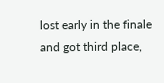lost early in the finale and got third place,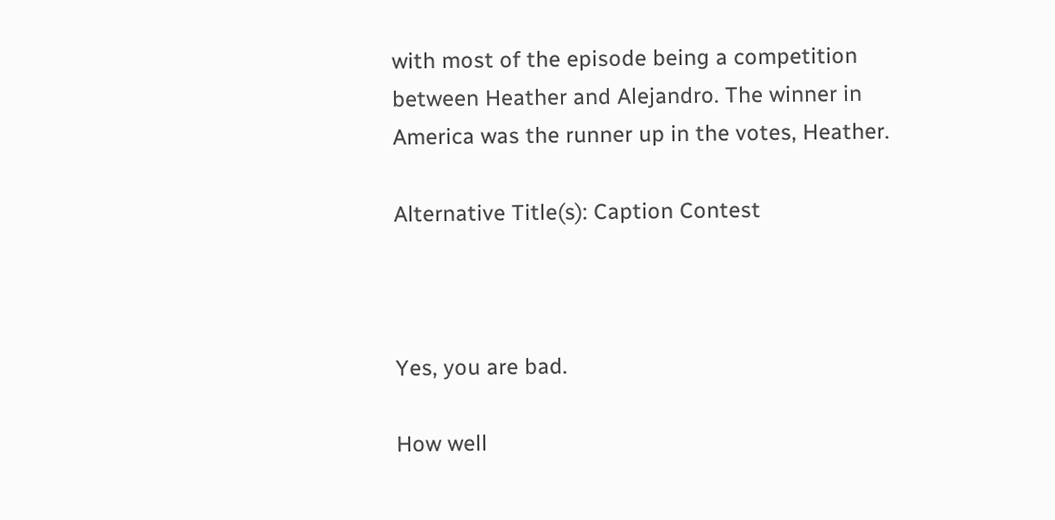with most of the episode being a competition between Heather and Alejandro. The winner in America was the runner up in the votes, Heather.

Alternative Title(s): Caption Contest



Yes, you are bad.

How well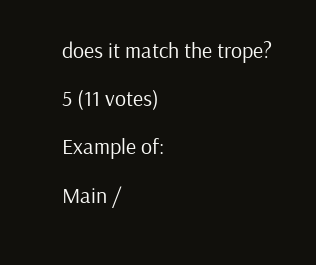does it match the trope?

5 (11 votes)

Example of:

Main /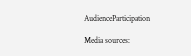AudienceParticipation

Media sources: